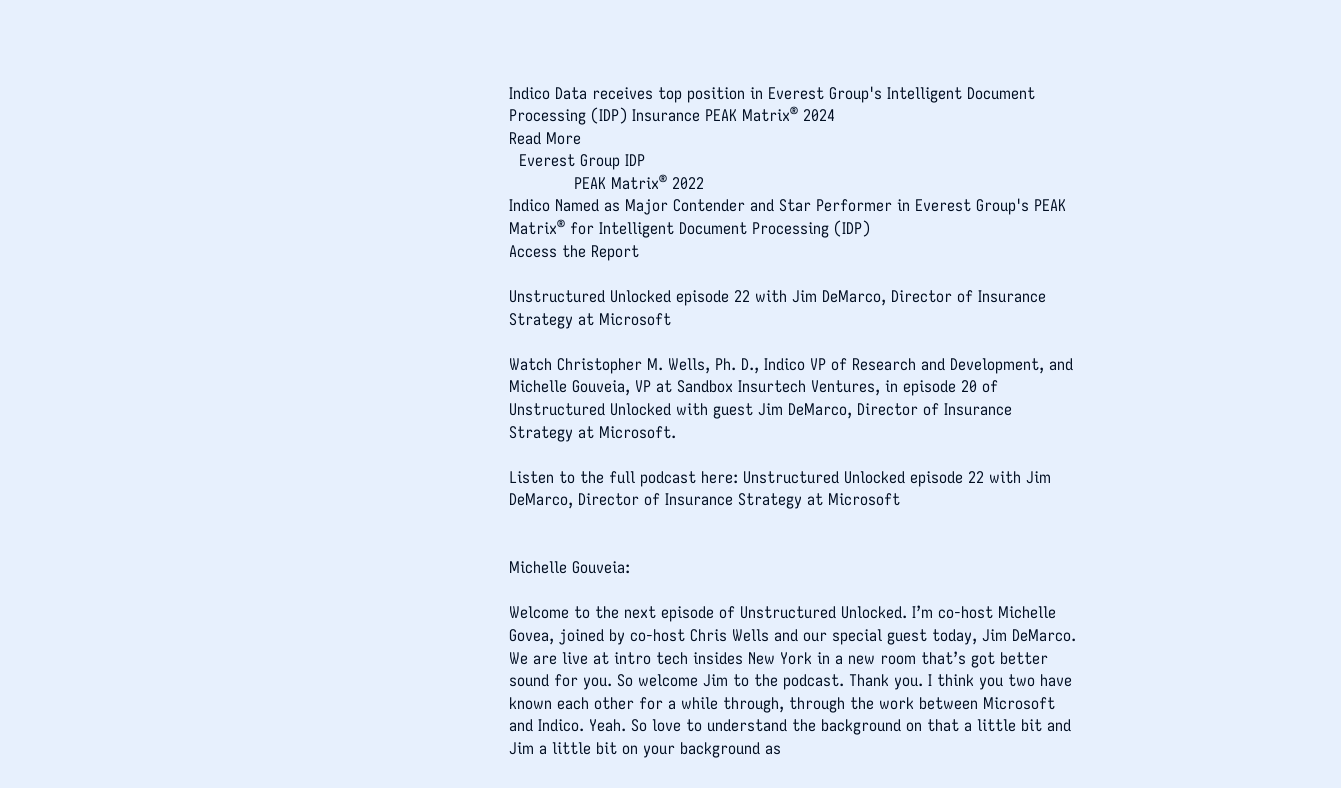Indico Data receives top position in Everest Group's Intelligent Document Processing (IDP) Insurance PEAK Matrix® 2024
Read More
  Everest Group IDP
             PEAK Matrix® 2022
Indico Named as Major Contender and Star Performer in Everest Group's PEAK Matrix® for Intelligent Document Processing (IDP)
Access the Report

Unstructured Unlocked episode 22 with Jim DeMarco, Director of Insurance Strategy at Microsoft

Watch Christopher M. Wells, Ph. D., Indico VP of Research and Development, and Michelle Gouveia, VP at Sandbox Insurtech Ventures, in episode 20 of Unstructured Unlocked with guest Jim DeMarco, Director of Insurance Strategy at Microsoft.

Listen to the full podcast here: Unstructured Unlocked episode 22 with Jim DeMarco, Director of Insurance Strategy at Microsoft


Michelle Gouveia:

Welcome to the next episode of Unstructured Unlocked. I’m co-host Michelle Govea, joined by co-host Chris Wells and our special guest today, Jim DeMarco. We are live at intro tech insides New York in a new room that’s got better sound for you. So welcome Jim to the podcast. Thank you. I think you two have known each other for a while through, through the work between Microsoft and Indico. Yeah. So love to understand the background on that a little bit and Jim a little bit on your background as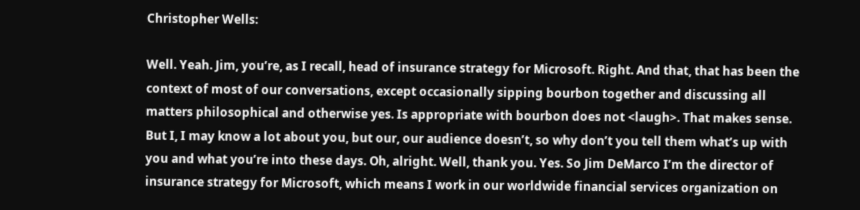Christopher Wells:

Well. Yeah. Jim, you’re, as I recall, head of insurance strategy for Microsoft. Right. And that, that has been the context of most of our conversations, except occasionally sipping bourbon together and discussing all matters philosophical and otherwise yes. Is appropriate with bourbon does not <laugh>. That makes sense. But I, I may know a lot about you, but our, our audience doesn’t, so why don’t you tell them what’s up with you and what you’re into these days. Oh, alright. Well, thank you. Yes. So Jim DeMarco I’m the director of insurance strategy for Microsoft, which means I work in our worldwide financial services organization on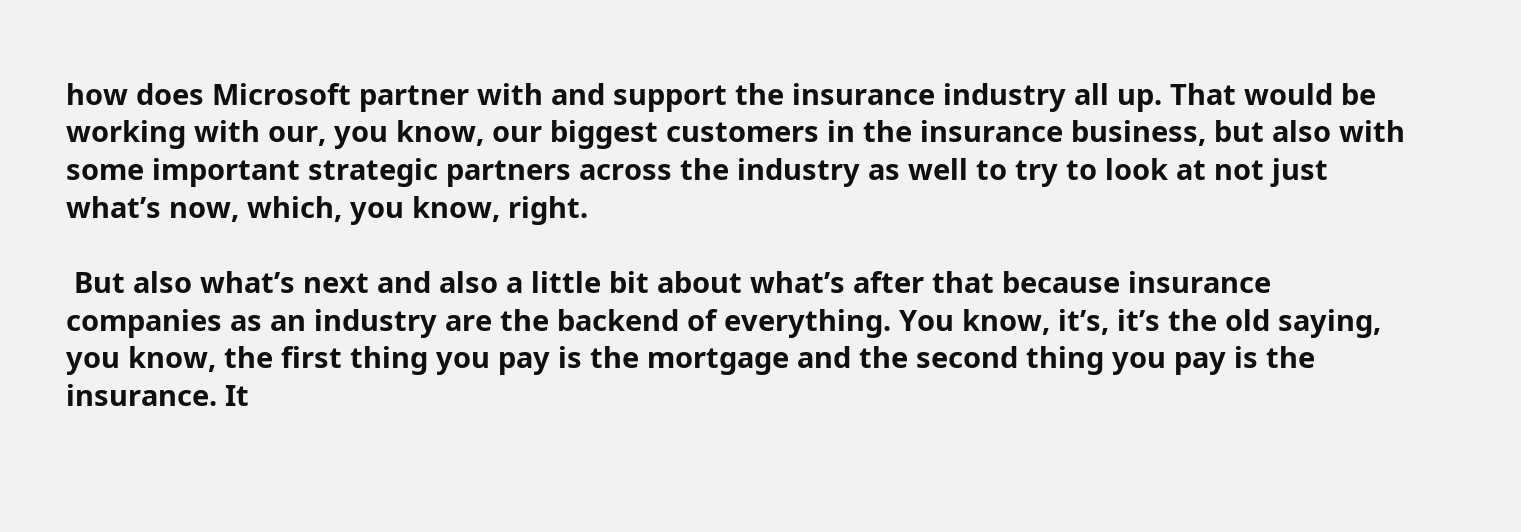how does Microsoft partner with and support the insurance industry all up. That would be working with our, you know, our biggest customers in the insurance business, but also with some important strategic partners across the industry as well to try to look at not just what’s now, which, you know, right.

 But also what’s next and also a little bit about what’s after that because insurance companies as an industry are the backend of everything. You know, it’s, it’s the old saying, you know, the first thing you pay is the mortgage and the second thing you pay is the insurance. It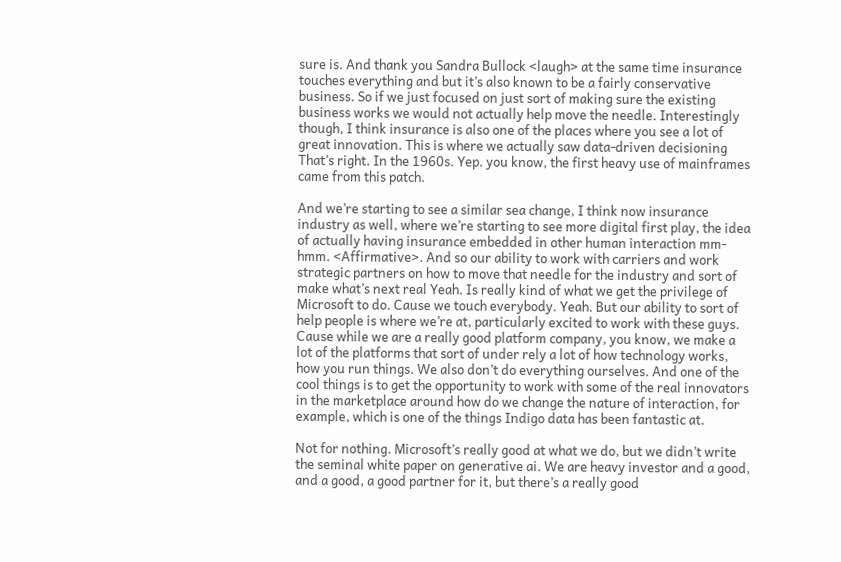sure is. And thank you Sandra Bullock <laugh> at the same time insurance touches everything and but it’s also known to be a fairly conservative business. So if we just focused on just sort of making sure the existing business works we would not actually help move the needle. Interestingly though, I think insurance is also one of the places where you see a lot of great innovation. This is where we actually saw data-driven decisioning That’s right. In the 1960s. Yep. you know, the first heavy use of mainframes came from this patch.

And we’re starting to see a similar sea change, I think now insurance industry as well, where we’re starting to see more digital first play, the idea of actually having insurance embedded in other human interaction mm-hmm. <Affirmative>. And so our ability to work with carriers and work strategic partners on how to move that needle for the industry and sort of make what’s next real Yeah. Is really kind of what we get the privilege of Microsoft to do. Cause we touch everybody. Yeah. But our ability to sort of help people is where we’re at, particularly excited to work with these guys. Cause while we are a really good platform company, you know, we make a lot of the platforms that sort of under rely a lot of how technology works, how you run things. We also don’t do everything ourselves. And one of the cool things is to get the opportunity to work with some of the real innovators in the marketplace around how do we change the nature of interaction, for example, which is one of the things Indigo data has been fantastic at.

Not for nothing. Microsoft’s really good at what we do, but we didn’t write the seminal white paper on generative ai. We are heavy investor and a good, and a good, a good partner for it, but there’s a really good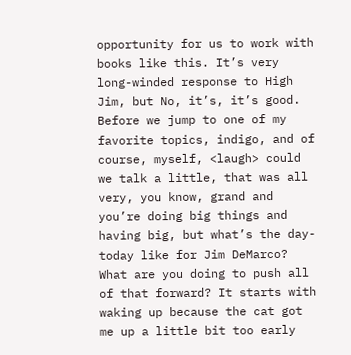opportunity for us to work with books like this. It’s very long-winded response to High Jim, but No, it’s, it’s good. Before we jump to one of my favorite topics, indigo, and of course, myself, <laugh> could we talk a little, that was all very, you know, grand and you’re doing big things and having big, but what’s the day-today like for Jim DeMarco? What are you doing to push all of that forward? It starts with waking up because the cat got me up a little bit too early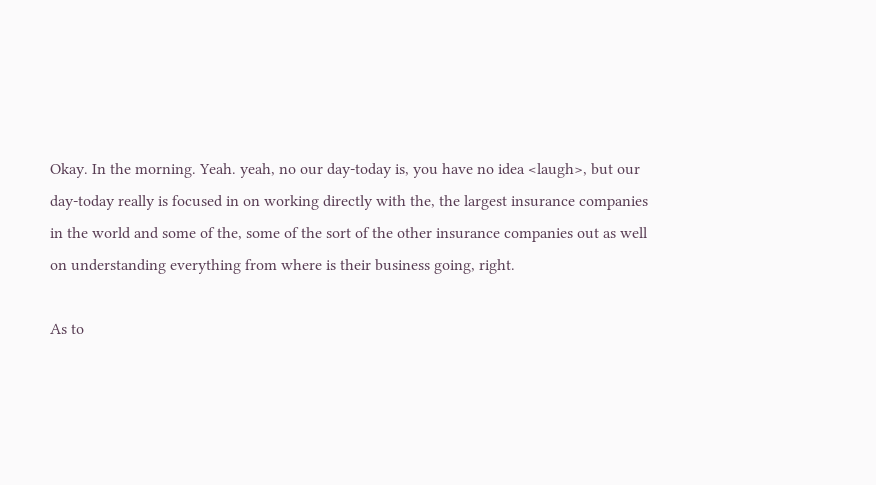Okay. In the morning. Yeah. yeah, no our day-today is, you have no idea <laugh>, but our day-today really is focused in on working directly with the, the largest insurance companies in the world and some of the, some of the sort of the other insurance companies out as well on understanding everything from where is their business going, right.

As to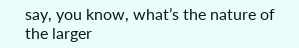say, you know, what’s the nature of the larger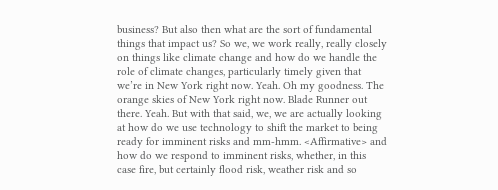business? But also then what are the sort of fundamental things that impact us? So we, we work really, really closely on things like climate change and how do we handle the role of climate changes, particularly timely given that we’re in New York right now. Yeah. Oh my goodness. The orange skies of New York right now. Blade Runner out there. Yeah. But with that said, we, we are actually looking at how do we use technology to shift the market to being ready for imminent risks and mm-hmm. <Affirmative> and how do we respond to imminent risks, whether, in this case fire, but certainly flood risk, weather risk and so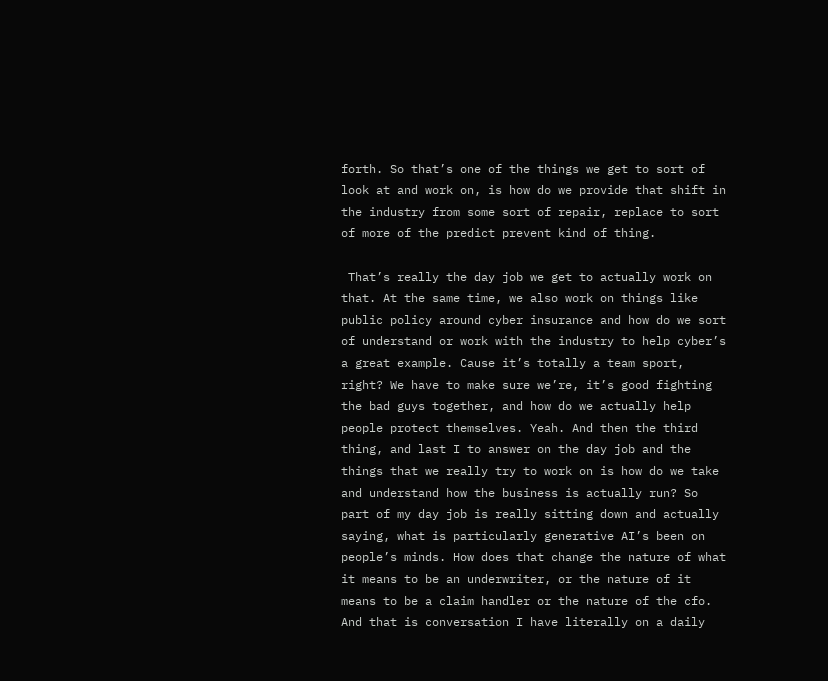forth. So that’s one of the things we get to sort of look at and work on, is how do we provide that shift in the industry from some sort of repair, replace to sort of more of the predict prevent kind of thing.

 That’s really the day job we get to actually work on that. At the same time, we also work on things like public policy around cyber insurance and how do we sort of understand or work with the industry to help cyber’s a great example. Cause it’s totally a team sport, right? We have to make sure we’re, it’s good fighting the bad guys together, and how do we actually help people protect themselves. Yeah. And then the third thing, and last I to answer on the day job and the things that we really try to work on is how do we take and understand how the business is actually run? So part of my day job is really sitting down and actually saying, what is particularly generative AI’s been on people’s minds. How does that change the nature of what it means to be an underwriter, or the nature of it means to be a claim handler or the nature of the cfo. And that is conversation I have literally on a daily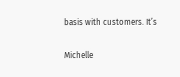basis with customers. It’s

Michelle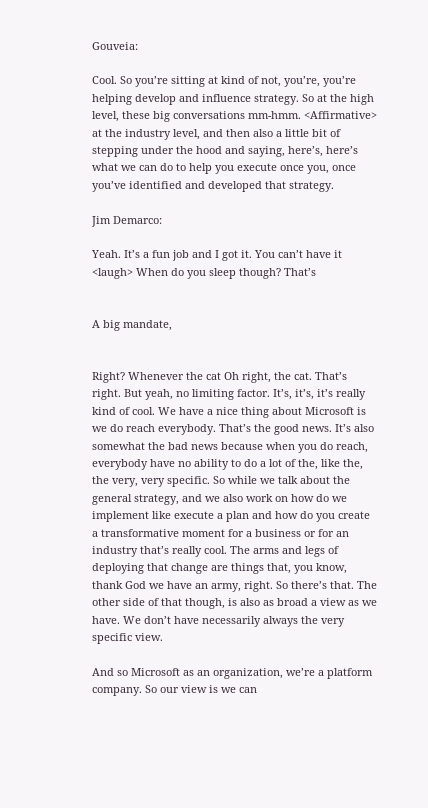Gouveia:

Cool. So you’re sitting at kind of not, you’re, you’re helping develop and influence strategy. So at the high level, these big conversations mm-hmm. <Affirmative> at the industry level, and then also a little bit of stepping under the hood and saying, here’s, here’s what we can do to help you execute once you, once you’ve identified and developed that strategy.

Jim Demarco:

Yeah. It’s a fun job and I got it. You can’t have it <laugh> When do you sleep though? That’s


A big mandate,


Right? Whenever the cat Oh right, the cat. That’s right. But yeah, no limiting factor. It’s, it’s, it’s really kind of cool. We have a nice thing about Microsoft is we do reach everybody. That’s the good news. It’s also somewhat the bad news because when you do reach, everybody have no ability to do a lot of the, like the, the very, very specific. So while we talk about the general strategy, and we also work on how do we implement like execute a plan and how do you create a transformative moment for a business or for an industry that’s really cool. The arms and legs of deploying that change are things that, you know, thank God we have an army, right. So there’s that. The other side of that though, is also as broad a view as we have. We don’t have necessarily always the very specific view.

And so Microsoft as an organization, we’re a platform company. So our view is we can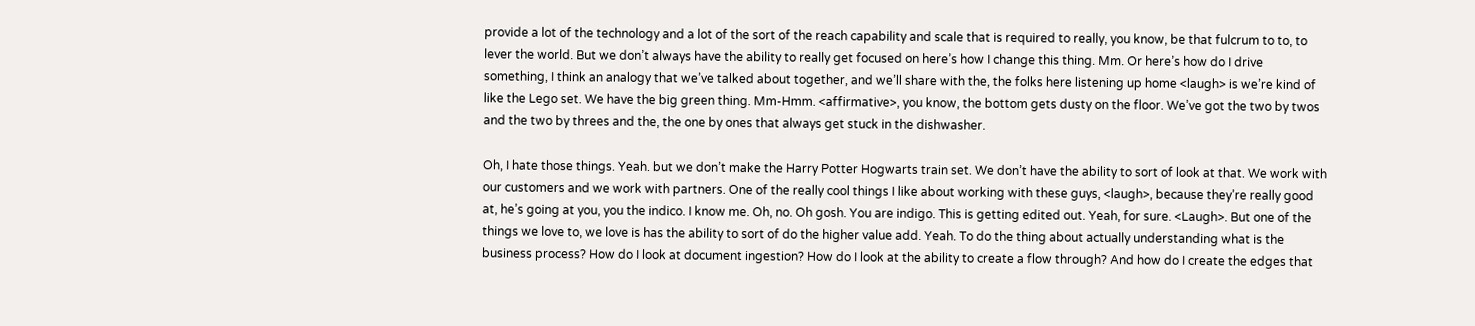provide a lot of the technology and a lot of the sort of the reach capability and scale that is required to really, you know, be that fulcrum to to, to lever the world. But we don’t always have the ability to really get focused on here’s how I change this thing. Mm. Or here’s how do I drive something, I think an analogy that we’ve talked about together, and we’ll share with the, the folks here listening up home <laugh> is we’re kind of like the Lego set. We have the big green thing. Mm-Hmm. <affirmative>, you know, the bottom gets dusty on the floor. We’ve got the two by twos and the two by threes and the, the one by ones that always get stuck in the dishwasher.

Oh, I hate those things. Yeah. but we don’t make the Harry Potter Hogwarts train set. We don’t have the ability to sort of look at that. We work with our customers and we work with partners. One of the really cool things I like about working with these guys, <laugh>, because they’re really good at, he’s going at you, you the indico. I know me. Oh, no. Oh gosh. You are indigo. This is getting edited out. Yeah, for sure. <Laugh>. But one of the things we love to, we love is has the ability to sort of do the higher value add. Yeah. To do the thing about actually understanding what is the business process? How do I look at document ingestion? How do I look at the ability to create a flow through? And how do I create the edges that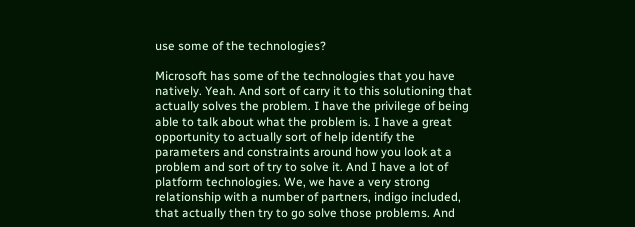use some of the technologies?

Microsoft has some of the technologies that you have natively. Yeah. And sort of carry it to this solutioning that actually solves the problem. I have the privilege of being able to talk about what the problem is. I have a great opportunity to actually sort of help identify the parameters and constraints around how you look at a problem and sort of try to solve it. And I have a lot of platform technologies. We, we have a very strong relationship with a number of partners, indigo included, that actually then try to go solve those problems. And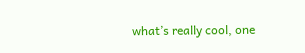what’s really cool, one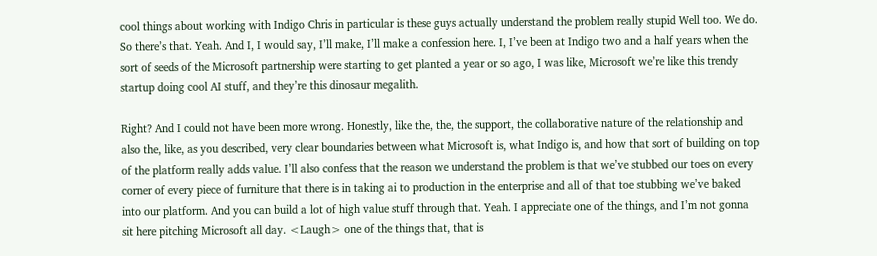cool things about working with Indigo Chris in particular is these guys actually understand the problem really stupid Well too. We do. So there’s that. Yeah. And I, I would say, I’ll make, I’ll make a confession here. I, I’ve been at Indigo two and a half years when the sort of seeds of the Microsoft partnership were starting to get planted a year or so ago, I was like, Microsoft we’re like this trendy startup doing cool AI stuff, and they’re this dinosaur megalith.

Right? And I could not have been more wrong. Honestly, like the, the, the support, the collaborative nature of the relationship and also the, like, as you described, very clear boundaries between what Microsoft is, what Indigo is, and how that sort of building on top of the platform really adds value. I’ll also confess that the reason we understand the problem is that we’ve stubbed our toes on every corner of every piece of furniture that there is in taking ai to production in the enterprise and all of that toe stubbing we’ve baked into our platform. And you can build a lot of high value stuff through that. Yeah. I appreciate one of the things, and I’m not gonna sit here pitching Microsoft all day. <Laugh> one of the things that, that is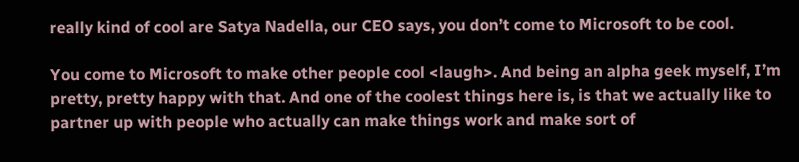really kind of cool are Satya Nadella, our CEO says, you don’t come to Microsoft to be cool.

You come to Microsoft to make other people cool <laugh>. And being an alpha geek myself, I’m pretty, pretty happy with that. And one of the coolest things here is, is that we actually like to partner up with people who actually can make things work and make sort of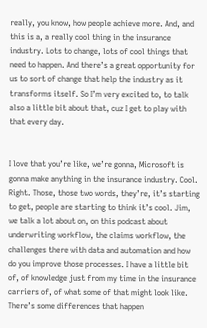really, you know, how people achieve more. And, and this is a, a really cool thing in the insurance industry. Lots to change, lots of cool things that need to happen. And there’s a great opportunity for us to sort of change that help the industry as it transforms itself. So I’m very excited to, to talk also a little bit about that, cuz I get to play with that every day.


I love that you’re like, we’re gonna, Microsoft is gonna make anything in the insurance industry. Cool. Right. Those, those two words, they’re, it’s starting to get, people are starting to think it’s cool. Jim, we talk a lot about on, on this podcast about underwriting workflow, the claims workflow, the challenges there with data and automation and how do you improve those processes. I have a little bit of, of knowledge just from my time in the insurance carriers of, of what some of that might look like. There’s some differences that happen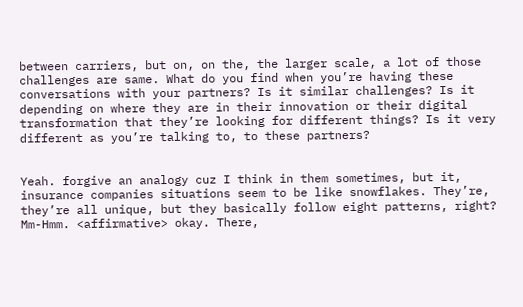between carriers, but on, on the, the larger scale, a lot of those challenges are same. What do you find when you’re having these conversations with your partners? Is it similar challenges? Is it depending on where they are in their innovation or their digital transformation that they’re looking for different things? Is it very different as you’re talking to, to these partners?


Yeah. forgive an analogy cuz I think in them sometimes, but it, insurance companies situations seem to be like snowflakes. They’re, they’re all unique, but they basically follow eight patterns, right? Mm-Hmm. <affirmative> okay. There,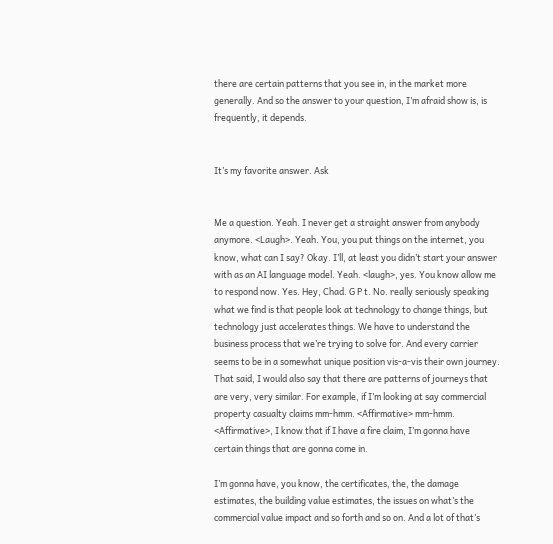there are certain patterns that you see in, in the market more generally. And so the answer to your question, I’m afraid show is, is frequently, it depends.


It’s my favorite answer. Ask


Me a question. Yeah. I never get a straight answer from anybody anymore. <Laugh>. Yeah. You, you put things on the internet, you know, what can I say? Okay. I’ll, at least you didn’t start your answer with as an AI language model. Yeah. <laugh>, yes. You know allow me to respond now. Yes. Hey, Chad. G P t. No. really seriously speaking what we find is that people look at technology to change things, but technology just accelerates things. We have to understand the business process that we’re trying to solve for. And every carrier seems to be in a somewhat unique position vis-a-vis their own journey. That said, I would also say that there are patterns of journeys that are very, very similar. For example, if I’m looking at say commercial property casualty claims mm-hmm. <Affirmative> mm-hmm. <Affirmative>, I know that if I have a fire claim, I’m gonna have certain things that are gonna come in.

I’m gonna have, you know, the certificates, the, the damage estimates, the building value estimates, the issues on what’s the commercial value impact and so forth and so on. And a lot of that’s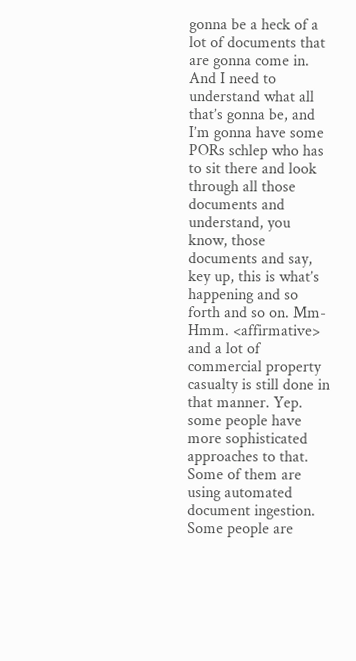gonna be a heck of a lot of documents that are gonna come in. And I need to understand what all that’s gonna be, and I’m gonna have some PORs schlep who has to sit there and look through all those documents and understand, you know, those documents and say, key up, this is what’s happening and so forth and so on. Mm-Hmm. <affirmative> and a lot of commercial property casualty is still done in that manner. Yep. some people have more sophisticated approaches to that. Some of them are using automated document ingestion. Some people are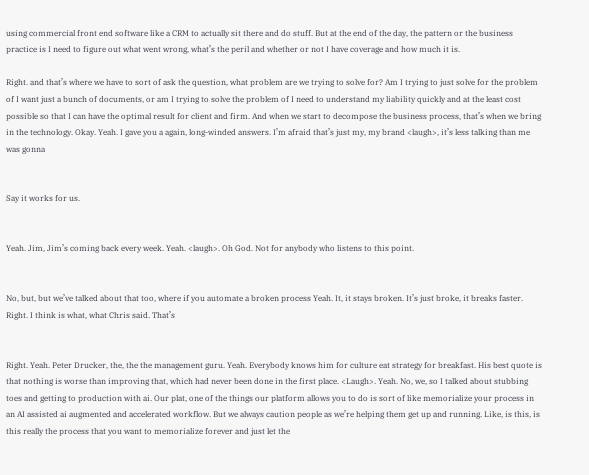using commercial front end software like a CRM to actually sit there and do stuff. But at the end of the day, the pattern or the business practice is I need to figure out what went wrong, what’s the peril and whether or not I have coverage and how much it is.

Right. and that’s where we have to sort of ask the question, what problem are we trying to solve for? Am I trying to just solve for the problem of I want just a bunch of documents, or am I trying to solve the problem of I need to understand my liability quickly and at the least cost possible so that I can have the optimal result for client and firm. And when we start to decompose the business process, that’s when we bring in the technology. Okay. Yeah. I gave you a again, long-winded answers. I’m afraid that’s just my, my brand <laugh>, it’s less talking than me was gonna


Say it works for us.


Yeah. Jim, Jim’s coming back every week. Yeah. <laugh>. Oh God. Not for anybody who listens to this point.


No, but, but we’ve talked about that too, where if you automate a broken process Yeah. It, it stays broken. It’s just broke, it breaks faster. Right. I think is what, what Chris said. That’s


Right. Yeah. Peter Drucker, the, the the management guru. Yeah. Everybody knows him for culture eat strategy for breakfast. His best quote is that nothing is worse than improving that, which had never been done in the first place. <Laugh>. Yeah. No, we, so I talked about stubbing toes and getting to production with ai. Our plat, one of the things our platform allows you to do is sort of like memorialize your process in an AI assisted ai augmented and accelerated workflow. But we always caution people as we’re helping them get up and running. Like, is this, is this really the process that you want to memorialize forever and just let the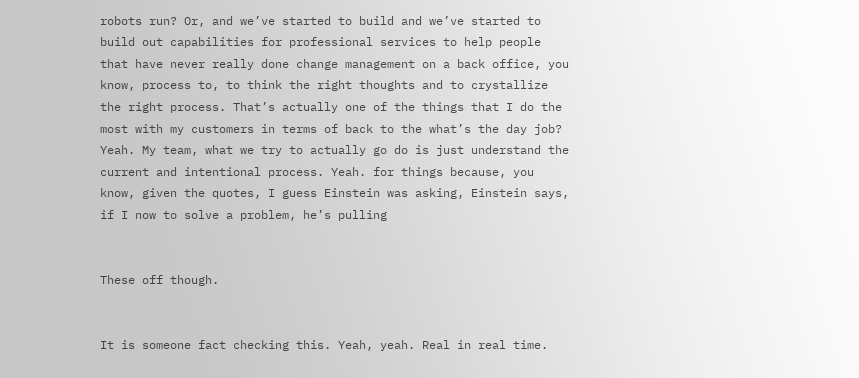robots run? Or, and we’ve started to build and we’ve started to build out capabilities for professional services to help people that have never really done change management on a back office, you know, process to, to think the right thoughts and to crystallize the right process. That’s actually one of the things that I do the most with my customers in terms of back to the what’s the day job? Yeah. My team, what we try to actually go do is just understand the current and intentional process. Yeah. for things because, you know, given the quotes, I guess Einstein was asking, Einstein says, if I now to solve a problem, he’s pulling


These off though.


It is someone fact checking this. Yeah, yeah. Real in real time.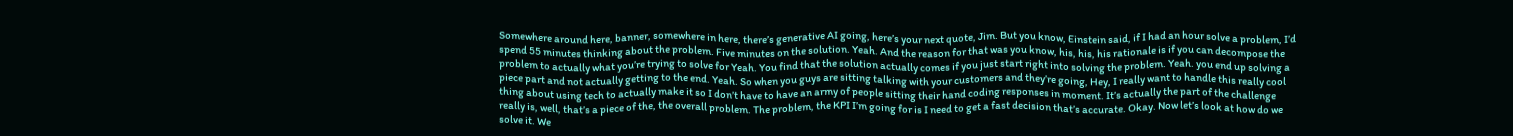Somewhere around here, banner, somewhere in here, there’s generative AI going, here’s your next quote, Jim. But you know, Einstein said, if I had an hour solve a problem, I’d spend 55 minutes thinking about the problem. Five minutes on the solution. Yeah. And the reason for that was you know, his, his, his rationale is if you can decompose the problem to actually what you’re trying to solve for Yeah. You find that the solution actually comes if you just start right into solving the problem. Yeah. you end up solving a piece part and not actually getting to the end. Yeah. So when you guys are sitting talking with your customers and they’re going, Hey, I really want to handle this really cool thing about using tech to actually make it so I don’t have to have an army of people sitting their hand coding responses in moment. It’s actually the part of the challenge really is, well, that’s a piece of the, the overall problem. The problem, the KPI I’m going for is I need to get a fast decision that’s accurate. Okay. Now let’s look at how do we solve it. We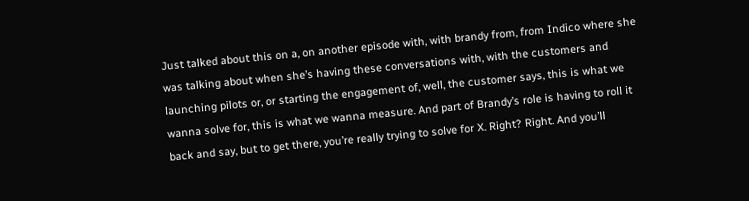Just talked about this on a, on another episode with, with brandy from, from Indico where she was talking about when she’s having these conversations with, with the customers and launching pilots or, or starting the engagement of, well, the customer says, this is what we wanna solve for, this is what we wanna measure. And part of Brandy’s role is having to roll it back and say, but to get there, you’re really trying to solve for X. Right? Right. And you’ll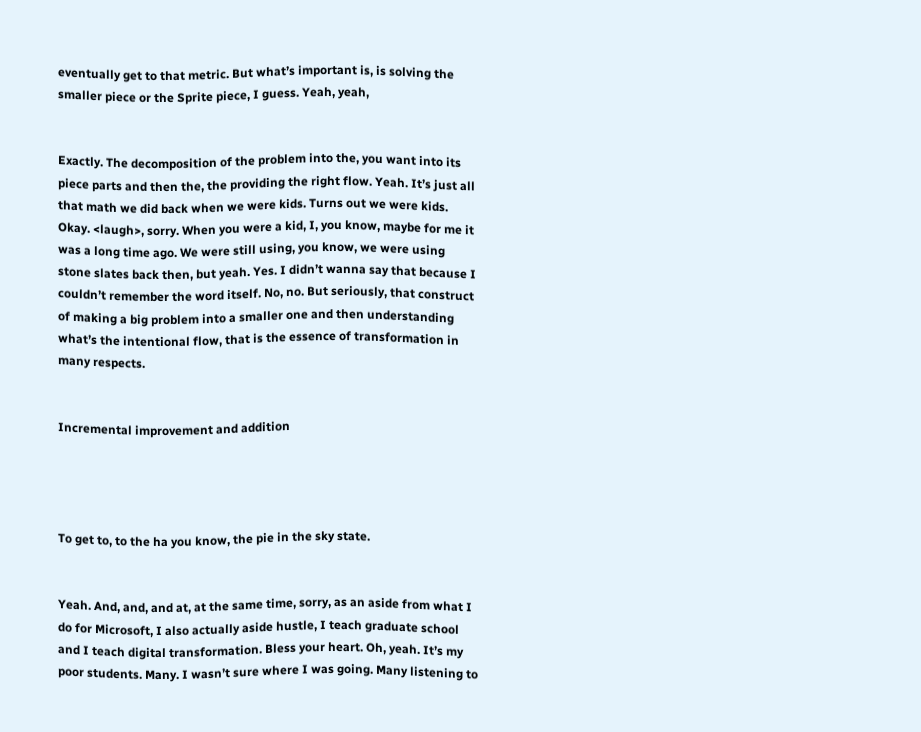eventually get to that metric. But what’s important is, is solving the smaller piece or the Sprite piece, I guess. Yeah, yeah,


Exactly. The decomposition of the problem into the, you want into its piece parts and then the, the providing the right flow. Yeah. It’s just all that math we did back when we were kids. Turns out we were kids. Okay. <laugh>, sorry. When you were a kid, I, you know, maybe for me it was a long time ago. We were still using, you know, we were using stone slates back then, but yeah. Yes. I didn’t wanna say that because I couldn’t remember the word itself. No, no. But seriously, that construct of making a big problem into a smaller one and then understanding what’s the intentional flow, that is the essence of transformation in many respects.


Incremental improvement and addition




To get to, to the ha you know, the pie in the sky state.


Yeah. And, and, and at, at the same time, sorry, as an aside from what I do for Microsoft, I also actually aside hustle, I teach graduate school and I teach digital transformation. Bless your heart. Oh, yeah. It’s my poor students. Many. I wasn’t sure where I was going. Many listening to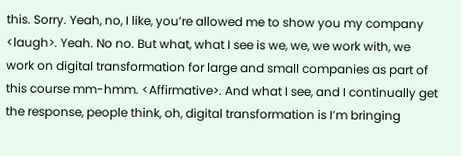this. Sorry. Yeah, no, I like, you’re allowed me to show you my company <laugh>. Yeah. No no. But what, what I see is we, we, we work with, we work on digital transformation for large and small companies as part of this course mm-hmm. <Affirmative>. And what I see, and I continually get the response, people think, oh, digital transformation is I’m bringing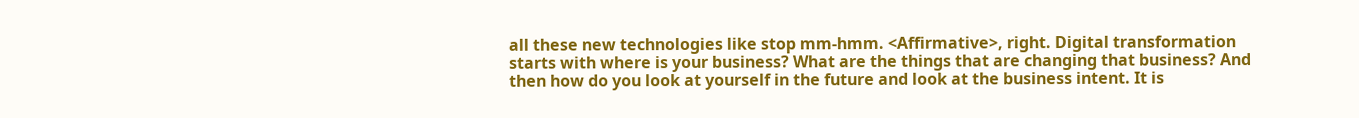all these new technologies like stop mm-hmm. <Affirmative>, right. Digital transformation starts with where is your business? What are the things that are changing that business? And then how do you look at yourself in the future and look at the business intent. It is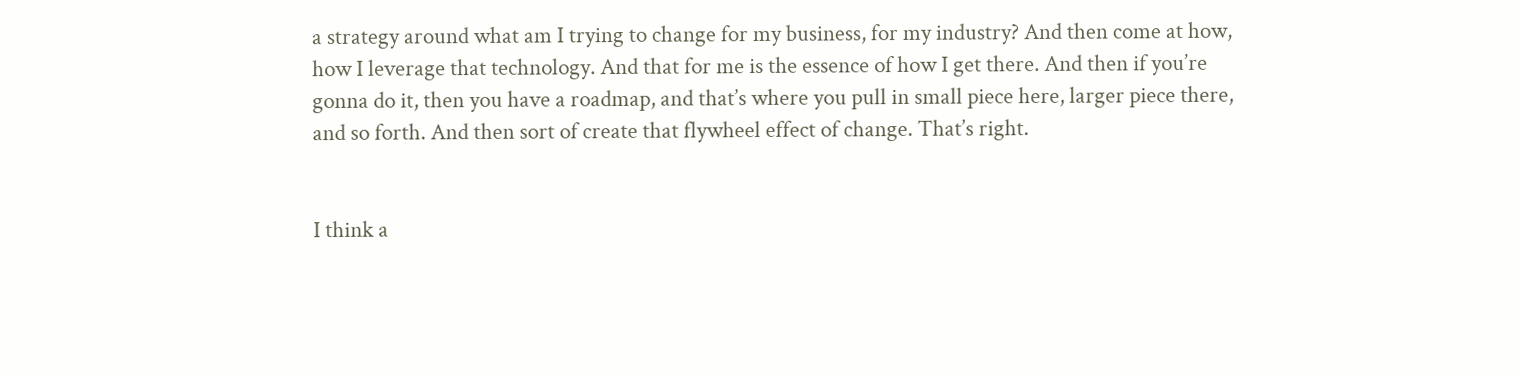a strategy around what am I trying to change for my business, for my industry? And then come at how, how I leverage that technology. And that for me is the essence of how I get there. And then if you’re gonna do it, then you have a roadmap, and that’s where you pull in small piece here, larger piece there, and so forth. And then sort of create that flywheel effect of change. That’s right.


I think a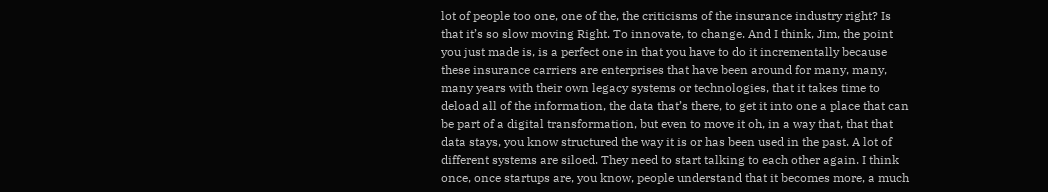lot of people too one, one of the, the criticisms of the insurance industry right? Is that it’s so slow moving Right. To innovate, to change. And I think, Jim, the point you just made is, is a perfect one in that you have to do it incrementally because these insurance carriers are enterprises that have been around for many, many, many years with their own legacy systems or technologies, that it takes time to deload all of the information, the data that’s there, to get it into one a place that can be part of a digital transformation, but even to move it oh, in a way that, that that data stays, you know structured the way it is or has been used in the past. A lot of different systems are siloed. They need to start talking to each other again. I think once, once startups are, you know, people understand that it becomes more, a much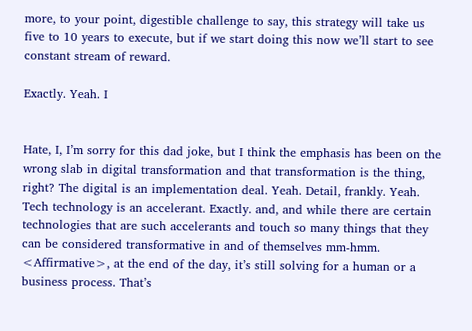more, to your point, digestible challenge to say, this strategy will take us five to 10 years to execute, but if we start doing this now we’ll start to see constant stream of reward.

Exactly. Yeah. I


Hate, I, I’m sorry for this dad joke, but I think the emphasis has been on the wrong slab in digital transformation and that transformation is the thing, right? The digital is an implementation deal. Yeah. Detail, frankly. Yeah. Tech technology is an accelerant. Exactly. and, and while there are certain technologies that are such accelerants and touch so many things that they can be considered transformative in and of themselves mm-hmm. <Affirmative>, at the end of the day, it’s still solving for a human or a business process. That’s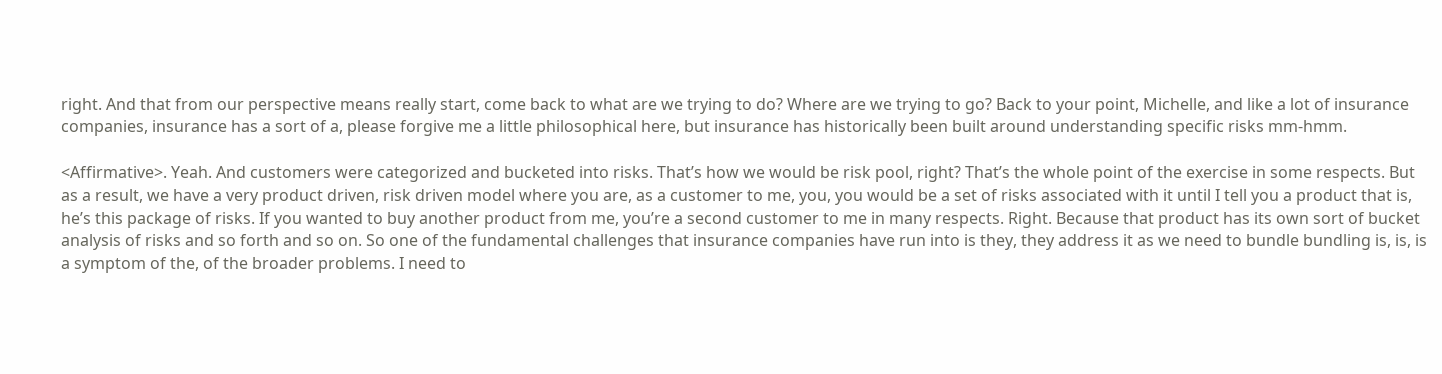right. And that from our perspective means really start, come back to what are we trying to do? Where are we trying to go? Back to your point, Michelle, and like a lot of insurance companies, insurance has a sort of a, please forgive me a little philosophical here, but insurance has historically been built around understanding specific risks mm-hmm.

<Affirmative>. Yeah. And customers were categorized and bucketed into risks. That’s how we would be risk pool, right? That’s the whole point of the exercise in some respects. But as a result, we have a very product driven, risk driven model where you are, as a customer to me, you, you would be a set of risks associated with it until I tell you a product that is, he’s this package of risks. If you wanted to buy another product from me, you’re a second customer to me in many respects. Right. Because that product has its own sort of bucket analysis of risks and so forth and so on. So one of the fundamental challenges that insurance companies have run into is they, they address it as we need to bundle bundling is, is, is a symptom of the, of the broader problems. I need to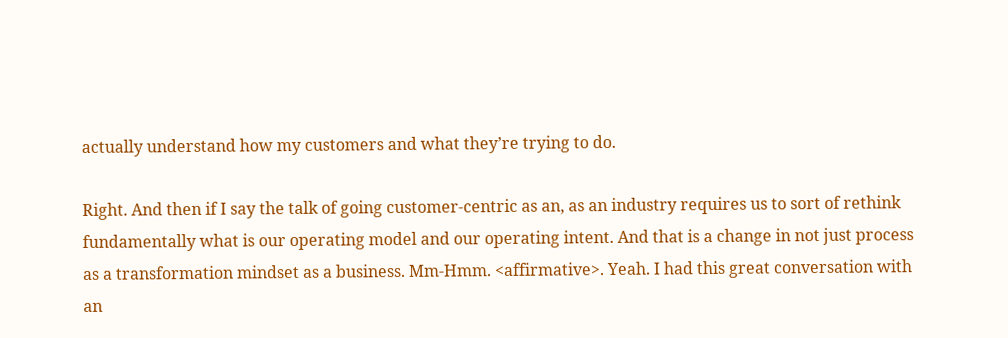actually understand how my customers and what they’re trying to do.

Right. And then if I say the talk of going customer-centric as an, as an industry requires us to sort of rethink fundamentally what is our operating model and our operating intent. And that is a change in not just process as a transformation mindset as a business. Mm-Hmm. <affirmative>. Yeah. I had this great conversation with an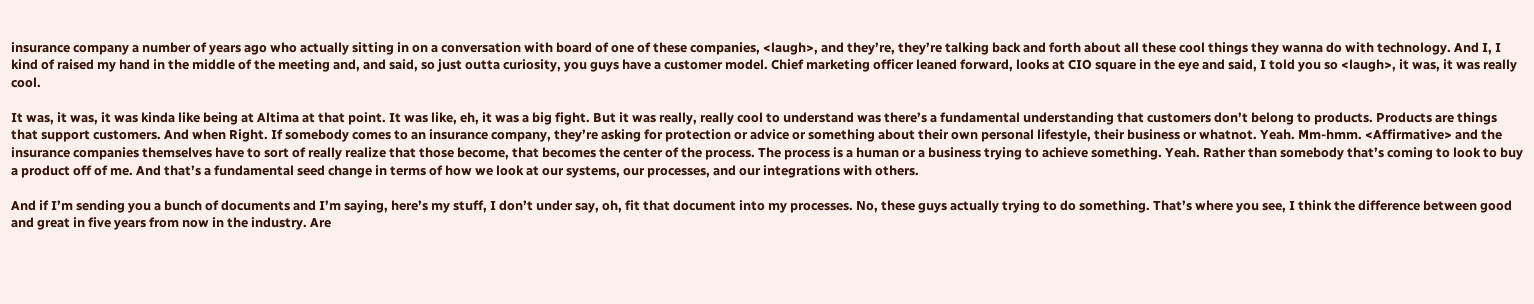insurance company a number of years ago who actually sitting in on a conversation with board of one of these companies, <laugh>, and they’re, they’re talking back and forth about all these cool things they wanna do with technology. And I, I kind of raised my hand in the middle of the meeting and, and said, so just outta curiosity, you guys have a customer model. Chief marketing officer leaned forward, looks at CIO square in the eye and said, I told you so <laugh>, it was, it was really cool.

It was, it was, it was kinda like being at Altima at that point. It was like, eh, it was a big fight. But it was really, really cool to understand was there’s a fundamental understanding that customers don’t belong to products. Products are things that support customers. And when Right. If somebody comes to an insurance company, they’re asking for protection or advice or something about their own personal lifestyle, their business or whatnot. Yeah. Mm-hmm. <Affirmative> and the insurance companies themselves have to sort of really realize that those become, that becomes the center of the process. The process is a human or a business trying to achieve something. Yeah. Rather than somebody that’s coming to look to buy a product off of me. And that’s a fundamental seed change in terms of how we look at our systems, our processes, and our integrations with others.

And if I’m sending you a bunch of documents and I’m saying, here’s my stuff, I don’t under say, oh, fit that document into my processes. No, these guys actually trying to do something. That’s where you see, I think the difference between good and great in five years from now in the industry. Are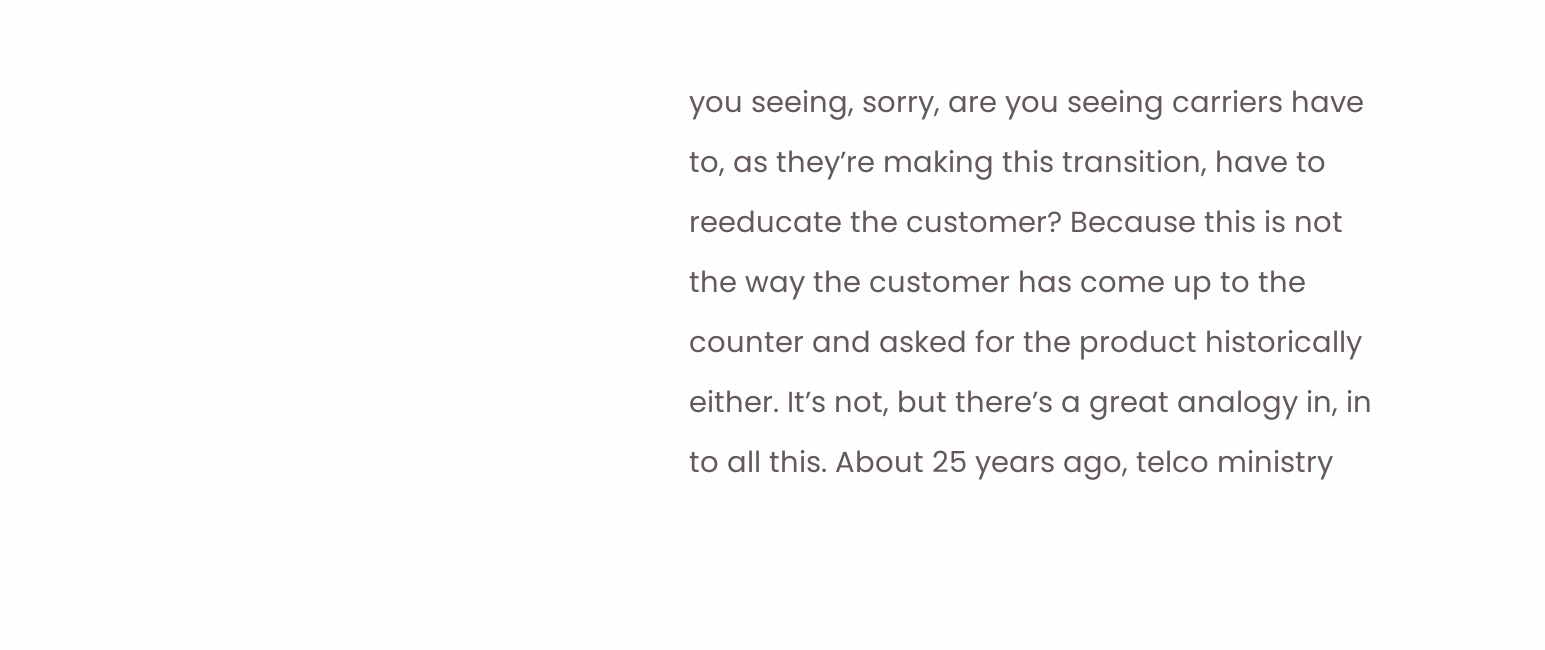you seeing, sorry, are you seeing carriers have to, as they’re making this transition, have to reeducate the customer? Because this is not the way the customer has come up to the counter and asked for the product historically either. It’s not, but there’s a great analogy in, in to all this. About 25 years ago, telco ministry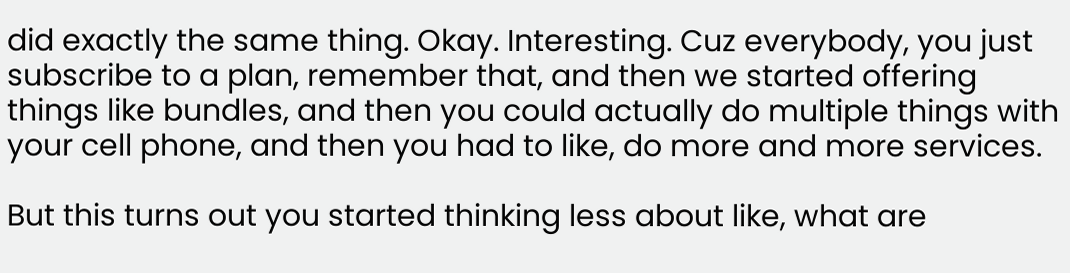did exactly the same thing. Okay. Interesting. Cuz everybody, you just subscribe to a plan, remember that, and then we started offering things like bundles, and then you could actually do multiple things with your cell phone, and then you had to like, do more and more services.

But this turns out you started thinking less about like, what are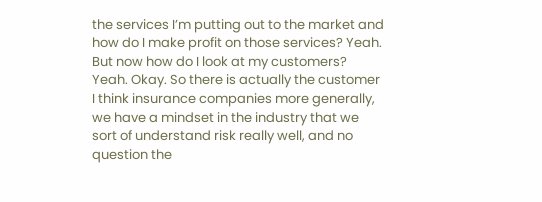the services I’m putting out to the market and how do I make profit on those services? Yeah. But now how do I look at my customers? Yeah. Okay. So there is actually the customer I think insurance companies more generally, we have a mindset in the industry that we sort of understand risk really well, and no question the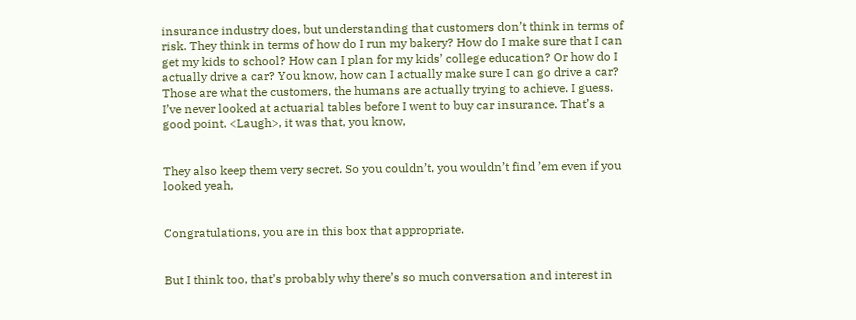insurance industry does, but understanding that customers don’t think in terms of risk. They think in terms of how do I run my bakery? How do I make sure that I can get my kids to school? How can I plan for my kids’ college education? Or how do I actually drive a car? You know, how can I actually make sure I can go drive a car? Those are what the customers, the humans are actually trying to achieve. I guess. I’ve never looked at actuarial tables before I went to buy car insurance. That’s a good point. <Laugh>, it was that, you know,


They also keep them very secret. So you couldn’t, you wouldn’t find ’em even if you looked yeah,


Congratulations, you are in this box that appropriate.


But I think too, that’s probably why there’s so much conversation and interest in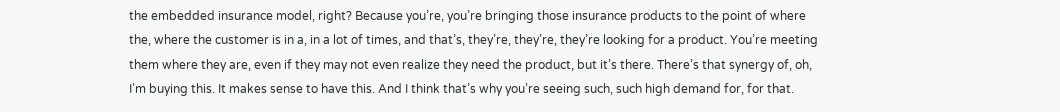the embedded insurance model, right? Because you’re, you’re bringing those insurance products to the point of where the, where the customer is in a, in a lot of times, and that’s, they’re, they’re, they’re looking for a product. You’re meeting them where they are, even if they may not even realize they need the product, but it’s there. There’s that synergy of, oh, I’m buying this. It makes sense to have this. And I think that’s why you’re seeing such, such high demand for, for that.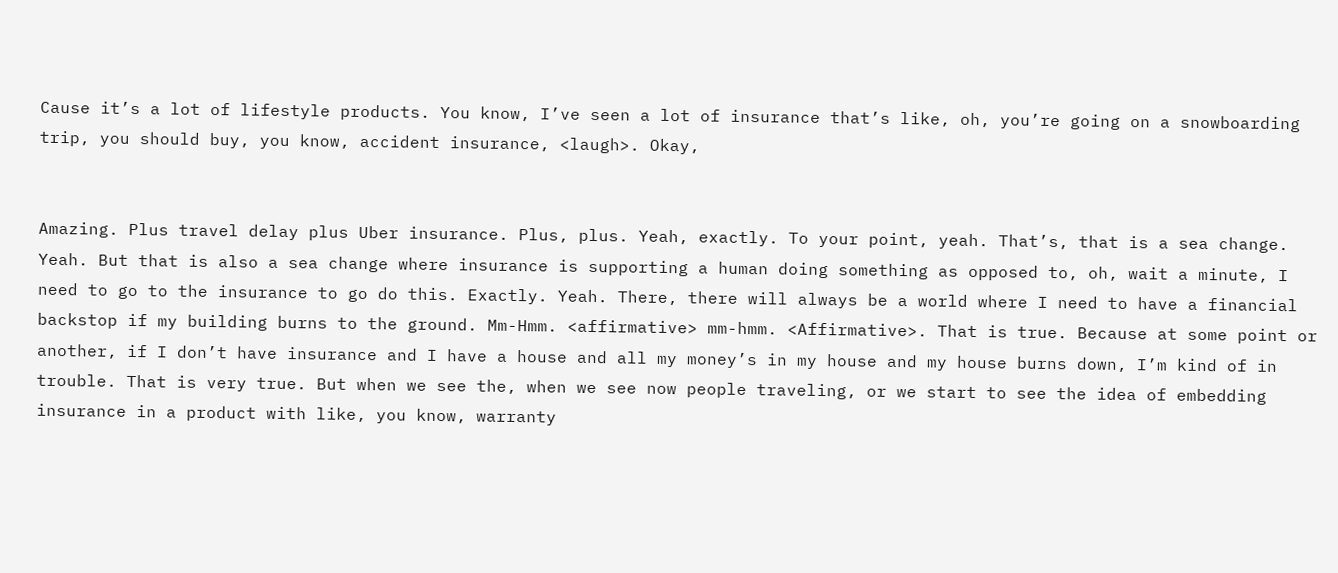Cause it’s a lot of lifestyle products. You know, I’ve seen a lot of insurance that’s like, oh, you’re going on a snowboarding trip, you should buy, you know, accident insurance, <laugh>. Okay,


Amazing. Plus travel delay plus Uber insurance. Plus, plus. Yeah, exactly. To your point, yeah. That’s, that is a sea change. Yeah. But that is also a sea change where insurance is supporting a human doing something as opposed to, oh, wait a minute, I need to go to the insurance to go do this. Exactly. Yeah. There, there will always be a world where I need to have a financial backstop if my building burns to the ground. Mm-Hmm. <affirmative> mm-hmm. <Affirmative>. That is true. Because at some point or another, if I don’t have insurance and I have a house and all my money’s in my house and my house burns down, I’m kind of in trouble. That is very true. But when we see the, when we see now people traveling, or we start to see the idea of embedding insurance in a product with like, you know, warranty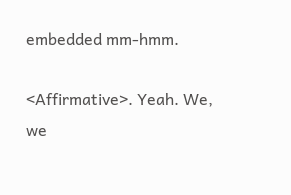embedded mm-hmm.

<Affirmative>. Yeah. We, we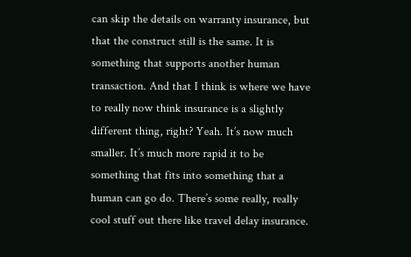can skip the details on warranty insurance, but that the construct still is the same. It is something that supports another human transaction. And that I think is where we have to really now think insurance is a slightly different thing, right? Yeah. It’s now much smaller. It’s much more rapid it to be something that fits into something that a human can go do. There’s some really, really cool stuff out there like travel delay insurance.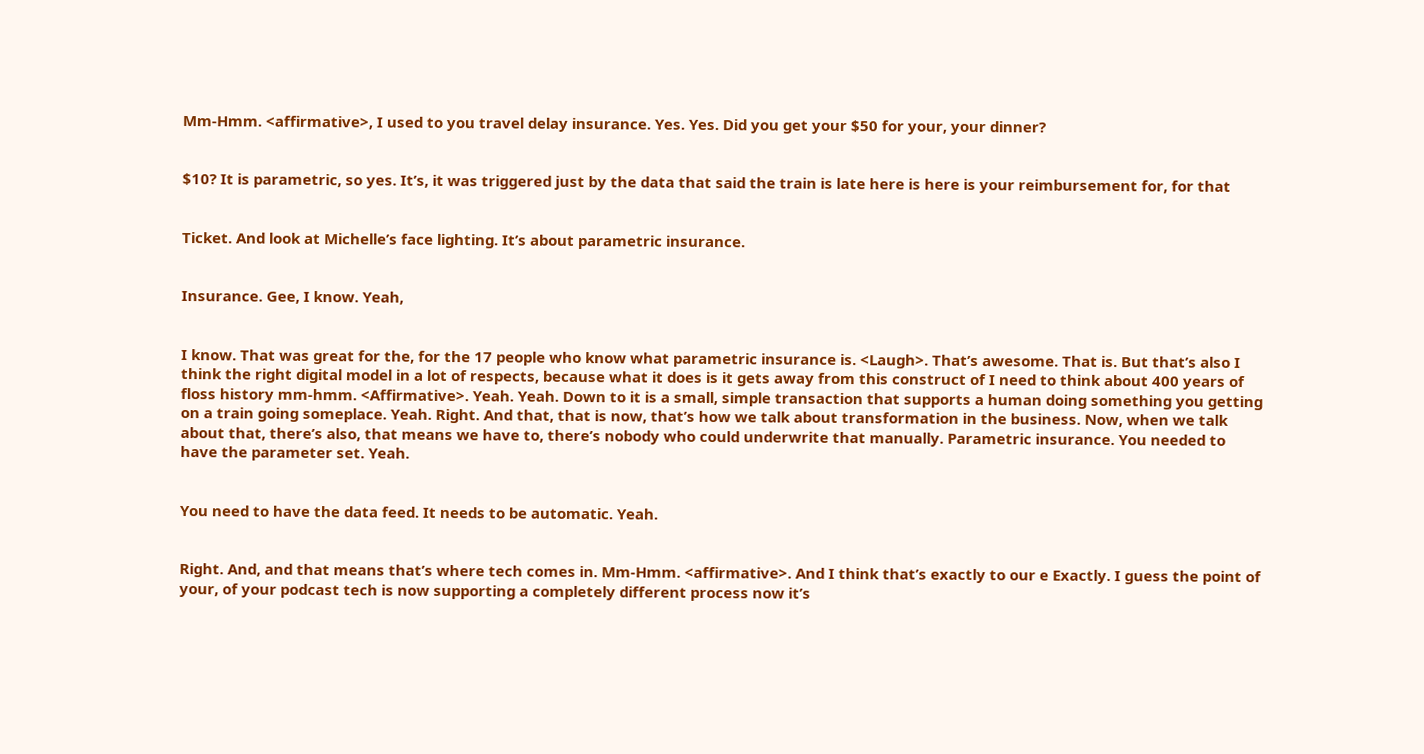Mm-Hmm. <affirmative>, I used to you travel delay insurance. Yes. Yes. Did you get your $50 for your, your dinner?


$10? It is parametric, so yes. It’s, it was triggered just by the data that said the train is late here is here is your reimbursement for, for that


Ticket. And look at Michelle’s face lighting. It’s about parametric insurance.


Insurance. Gee, I know. Yeah,


I know. That was great for the, for the 17 people who know what parametric insurance is. <Laugh>. That’s awesome. That is. But that’s also I think the right digital model in a lot of respects, because what it does is it gets away from this construct of I need to think about 400 years of floss history mm-hmm. <Affirmative>. Yeah. Yeah. Down to it is a small, simple transaction that supports a human doing something you getting on a train going someplace. Yeah. Right. And that, that is now, that’s how we talk about transformation in the business. Now, when we talk about that, there’s also, that means we have to, there’s nobody who could underwrite that manually. Parametric insurance. You needed to have the parameter set. Yeah.


You need to have the data feed. It needs to be automatic. Yeah.


Right. And, and that means that’s where tech comes in. Mm-Hmm. <affirmative>. And I think that’s exactly to our e Exactly. I guess the point of your, of your podcast tech is now supporting a completely different process now it’s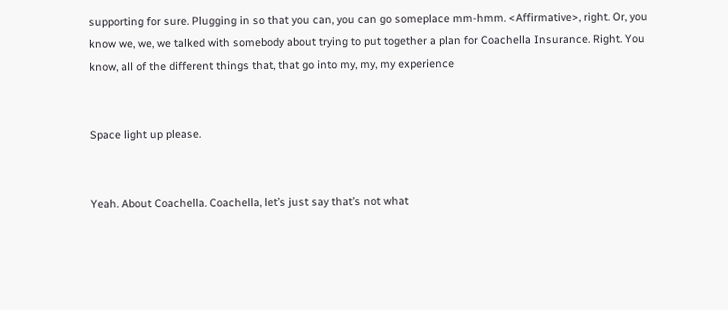supporting for sure. Plugging in so that you can, you can go someplace mm-hmm. <Affirmative>, right. Or, you know we, we, we talked with somebody about trying to put together a plan for Coachella Insurance. Right. You know, all of the different things that, that go into my, my, my experience


Space light up please.


Yeah. About Coachella. Coachella, let’s just say that’s not what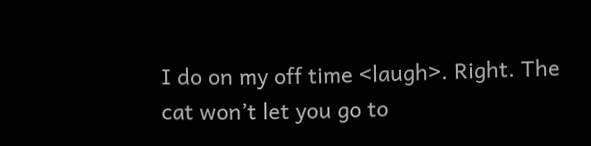I do on my off time <laugh>. Right. The cat won’t let you go to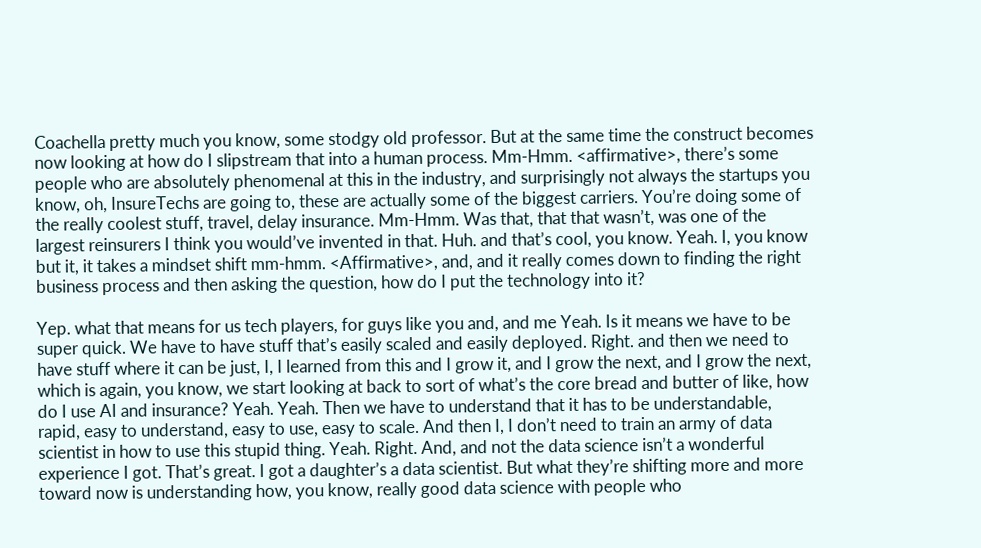Coachella pretty much you know, some stodgy old professor. But at the same time the construct becomes now looking at how do I slipstream that into a human process. Mm-Hmm. <affirmative>, there’s some people who are absolutely phenomenal at this in the industry, and surprisingly not always the startups you know, oh, InsureTechs are going to, these are actually some of the biggest carriers. You’re doing some of the really coolest stuff, travel, delay insurance. Mm-Hmm. Was that, that that wasn’t, was one of the largest reinsurers I think you would’ve invented in that. Huh. and that’s cool, you know. Yeah. I, you know but it, it takes a mindset shift mm-hmm. <Affirmative>, and, and it really comes down to finding the right business process and then asking the question, how do I put the technology into it?

Yep. what that means for us tech players, for guys like you and, and me Yeah. Is it means we have to be super quick. We have to have stuff that’s easily scaled and easily deployed. Right. and then we need to have stuff where it can be just, I, I learned from this and I grow it, and I grow the next, and I grow the next, which is again, you know, we start looking at back to sort of what’s the core bread and butter of like, how do I use AI and insurance? Yeah. Yeah. Then we have to understand that it has to be understandable, rapid, easy to understand, easy to use, easy to scale. And then I, I don’t need to train an army of data scientist in how to use this stupid thing. Yeah. Right. And, and not the data science isn’t a wonderful experience I got. That’s great. I got a daughter’s a data scientist. But what they’re shifting more and more toward now is understanding how, you know, really good data science with people who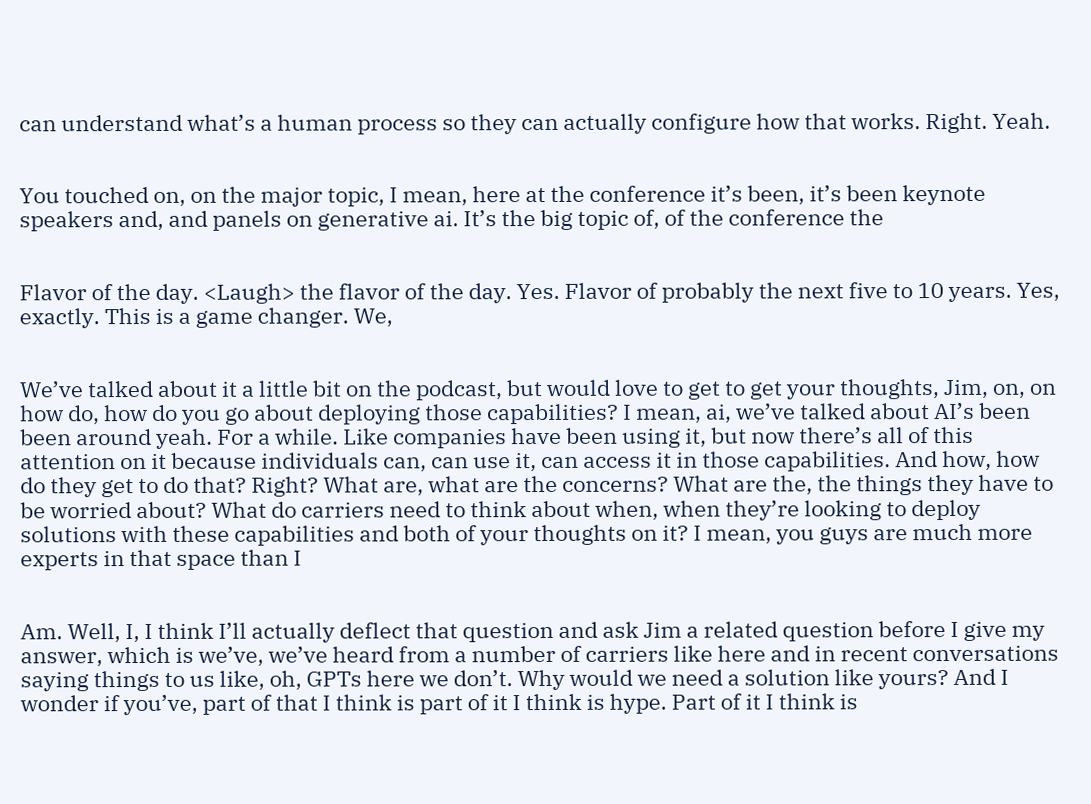can understand what’s a human process so they can actually configure how that works. Right. Yeah.


You touched on, on the major topic, I mean, here at the conference it’s been, it’s been keynote speakers and, and panels on generative ai. It’s the big topic of, of the conference the


Flavor of the day. <Laugh> the flavor of the day. Yes. Flavor of probably the next five to 10 years. Yes, exactly. This is a game changer. We,


We’ve talked about it a little bit on the podcast, but would love to get to get your thoughts, Jim, on, on how do, how do you go about deploying those capabilities? I mean, ai, we’ve talked about AI’s been been around yeah. For a while. Like companies have been using it, but now there’s all of this attention on it because individuals can, can use it, can access it in those capabilities. And how, how do they get to do that? Right? What are, what are the concerns? What are the, the things they have to be worried about? What do carriers need to think about when, when they’re looking to deploy solutions with these capabilities and both of your thoughts on it? I mean, you guys are much more experts in that space than I


Am. Well, I, I think I’ll actually deflect that question and ask Jim a related question before I give my answer, which is we’ve, we’ve heard from a number of carriers like here and in recent conversations saying things to us like, oh, GPTs here we don’t. Why would we need a solution like yours? And I wonder if you’ve, part of that I think is part of it I think is hype. Part of it I think is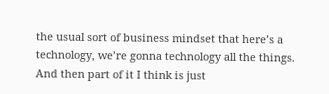the usual sort of business mindset that here’s a technology, we’re gonna technology all the things. And then part of it I think is just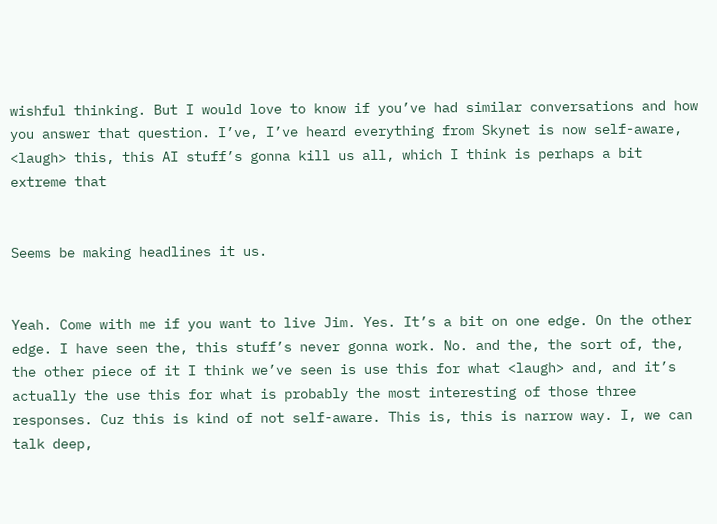wishful thinking. But I would love to know if you’ve had similar conversations and how you answer that question. I’ve, I’ve heard everything from Skynet is now self-aware, <laugh> this, this AI stuff’s gonna kill us all, which I think is perhaps a bit extreme that


Seems be making headlines it us.


Yeah. Come with me if you want to live Jim. Yes. It’s a bit on one edge. On the other edge. I have seen the, this stuff’s never gonna work. No. and the, the sort of, the, the other piece of it I think we’ve seen is use this for what <laugh> and, and it’s actually the use this for what is probably the most interesting of those three responses. Cuz this is kind of not self-aware. This is, this is narrow way. I, we can talk deep,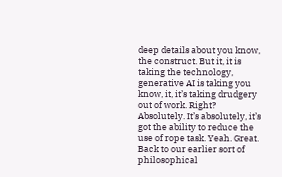deep details about you know, the construct. But it, it is taking the technology, generative AI is taking you know, it, it’s taking drudgery out of work. Right? Absolutely. It’s absolutely, it’s got the ability to reduce the use of rope task. Yeah. Great. Back to our earlier sort of philosophical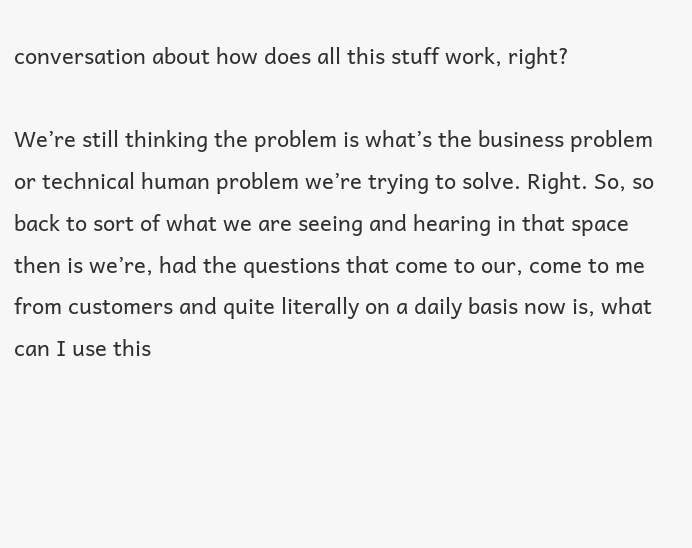conversation about how does all this stuff work, right?

We’re still thinking the problem is what’s the business problem or technical human problem we’re trying to solve. Right. So, so back to sort of what we are seeing and hearing in that space then is we’re, had the questions that come to our, come to me from customers and quite literally on a daily basis now is, what can I use this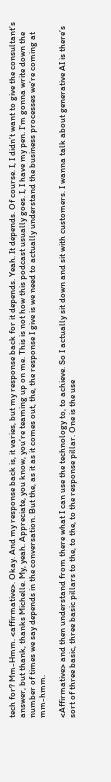tech for? Mm-Hmm. <affirmative>. Okay. And my response back is, it varies, but my response back for it depends. Yeah. It depends. Of course. I, I didn’t want to give the consultant’s answer, but thank, thanks Michelle. My, yeah. Appreciate, you know, you’re teaming up on me. This is not how this podcast usually goes. I, I have my pen. I’m gonna write down the number of times we say depends in the conversation. But the, as it as it comes out, the, the response I give is we need to actually understand the business processes we’re coming at mm-hmm.

<Affirmative> and then understand from there what I can use the technology to, to achieve. So I actually sit down and sit with customers. I wanna talk about generative AI is there’s sort of three basic, three basic pillars to the, to the, to the response pillar. One is the use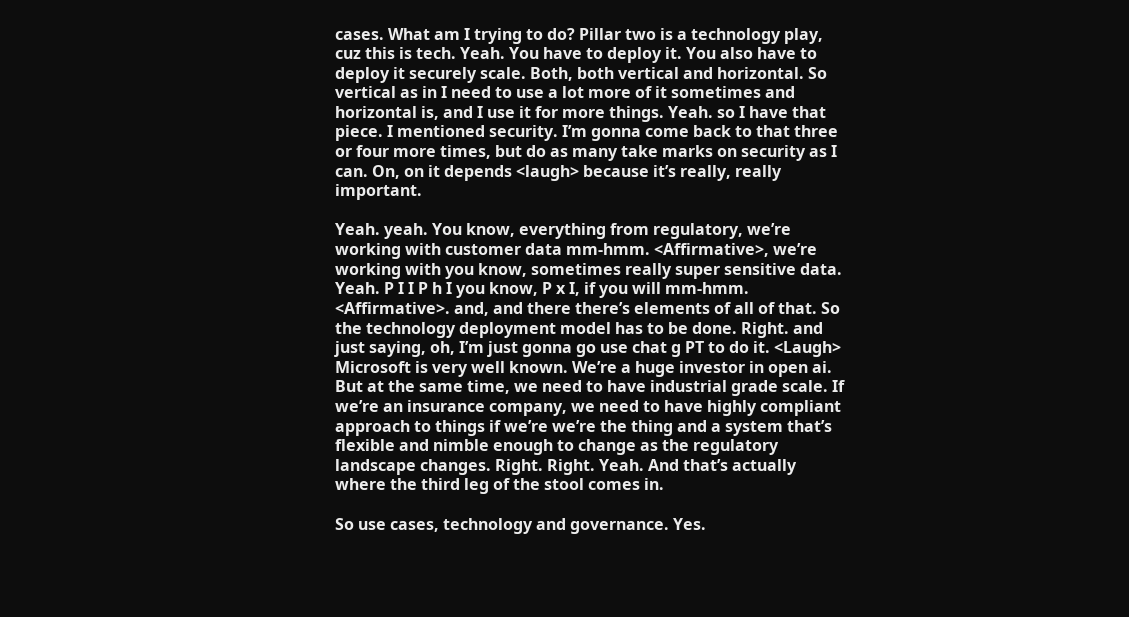cases. What am I trying to do? Pillar two is a technology play, cuz this is tech. Yeah. You have to deploy it. You also have to deploy it securely scale. Both, both vertical and horizontal. So vertical as in I need to use a lot more of it sometimes and horizontal is, and I use it for more things. Yeah. so I have that piece. I mentioned security. I’m gonna come back to that three or four more times, but do as many take marks on security as I can. On, on it depends <laugh> because it’s really, really important.

Yeah. yeah. You know, everything from regulatory, we’re working with customer data mm-hmm. <Affirmative>, we’re working with you know, sometimes really super sensitive data. Yeah. P I I P h I you know, P x I, if you will mm-hmm. <Affirmative>. and, and there there’s elements of all of that. So the technology deployment model has to be done. Right. and just saying, oh, I’m just gonna go use chat g PT to do it. <Laugh> Microsoft is very well known. We’re a huge investor in open ai. But at the same time, we need to have industrial grade scale. If we’re an insurance company, we need to have highly compliant approach to things if we’re we’re the thing and a system that’s flexible and nimble enough to change as the regulatory landscape changes. Right. Right. Yeah. And that’s actually where the third leg of the stool comes in.

So use cases, technology and governance. Yes.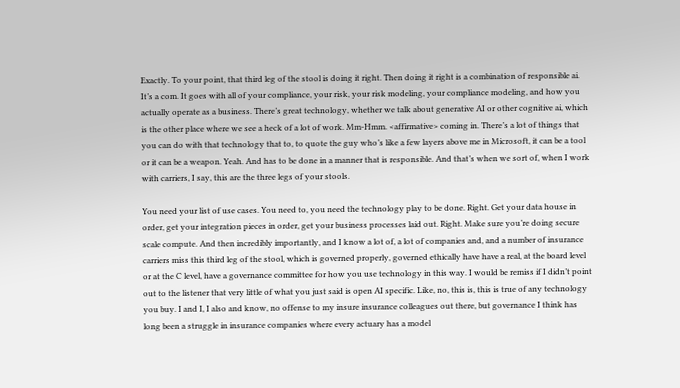Exactly. To your point, that third leg of the stool is doing it right. Then doing it right is a combination of responsible ai. It’s a com. It goes with all of your compliance, your risk, your risk modeling, your compliance modeling, and how you actually operate as a business. There’s great technology, whether we talk about generative AI or other cognitive ai, which is the other place where we see a heck of a lot of work. Mm-Hmm. <affirmative> coming in. There’s a lot of things that you can do with that technology that to, to quote the guy who’s like a few layers above me in Microsoft, it can be a tool or it can be a weapon. Yeah. And has to be done in a manner that is responsible. And that’s when we sort of, when I work with carriers, I say, this are the three legs of your stools.

You need your list of use cases. You need to, you need the technology play to be done. Right. Get your data house in order, get your integration pieces in order, get your business processes laid out. Right. Make sure you’re doing secure scale compute. And then incredibly importantly, and I know a lot of, a lot of companies and, and a number of insurance carriers miss this third leg of the stool, which is governed properly, governed ethically have have a real, at the board level or at the C level, have a governance committee for how you use technology in this way. I would be remiss if I didn’t point out to the listener that very little of what you just said is open AI specific. Like, no, this is, this is true of any technology you buy. I and I, I also and know, no offense to my insure insurance colleagues out there, but governance I think has long been a struggle in insurance companies where every actuary has a model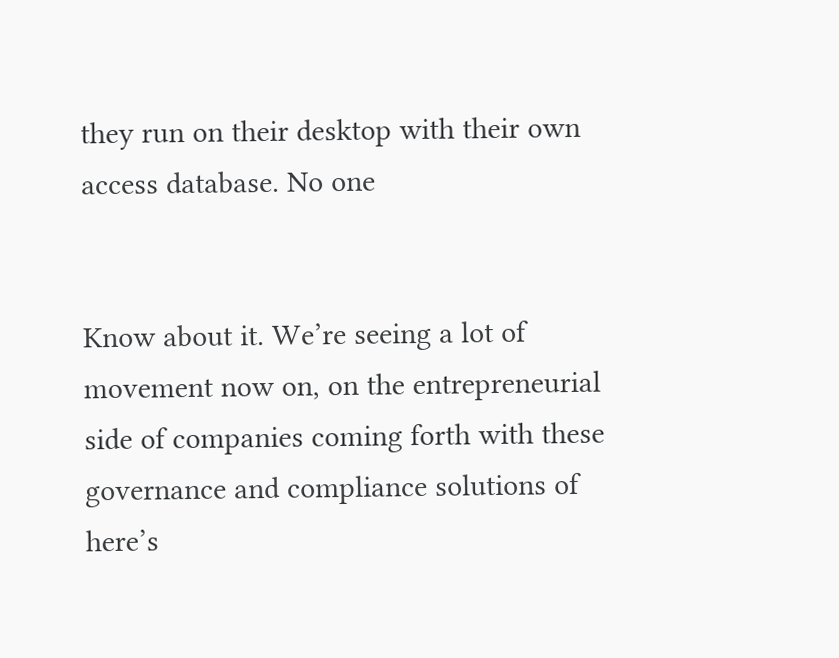they run on their desktop with their own access database. No one


Know about it. We’re seeing a lot of movement now on, on the entrepreneurial side of companies coming forth with these governance and compliance solutions of here’s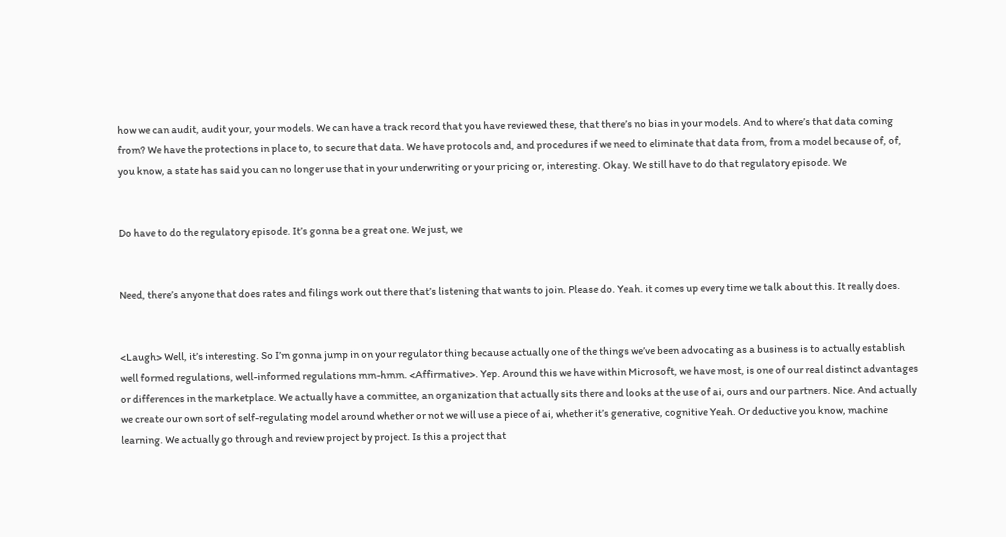how we can audit, audit your, your models. We can have a track record that you have reviewed these, that there’s no bias in your models. And to where’s that data coming from? We have the protections in place to, to secure that data. We have protocols and, and procedures if we need to eliminate that data from, from a model because of, of, you know, a state has said you can no longer use that in your underwriting or your pricing or, interesting. Okay. We still have to do that regulatory episode. We


Do have to do the regulatory episode. It’s gonna be a great one. We just, we


Need, there’s anyone that does rates and filings work out there that’s listening that wants to join. Please do. Yeah. it comes up every time we talk about this. It really does.


<Laugh> Well, it’s interesting. So I’m gonna jump in on your regulator thing because actually one of the things we’ve been advocating as a business is to actually establish well formed regulations, well-informed regulations mm-hmm. <Affirmative>. Yep. Around this we have within Microsoft, we have most, is one of our real distinct advantages or differences in the marketplace. We actually have a committee, an organization that actually sits there and looks at the use of ai, ours and our partners. Nice. And actually we create our own sort of self-regulating model around whether or not we will use a piece of ai, whether it’s generative, cognitive Yeah. Or deductive you know, machine learning. We actually go through and review project by project. Is this a project that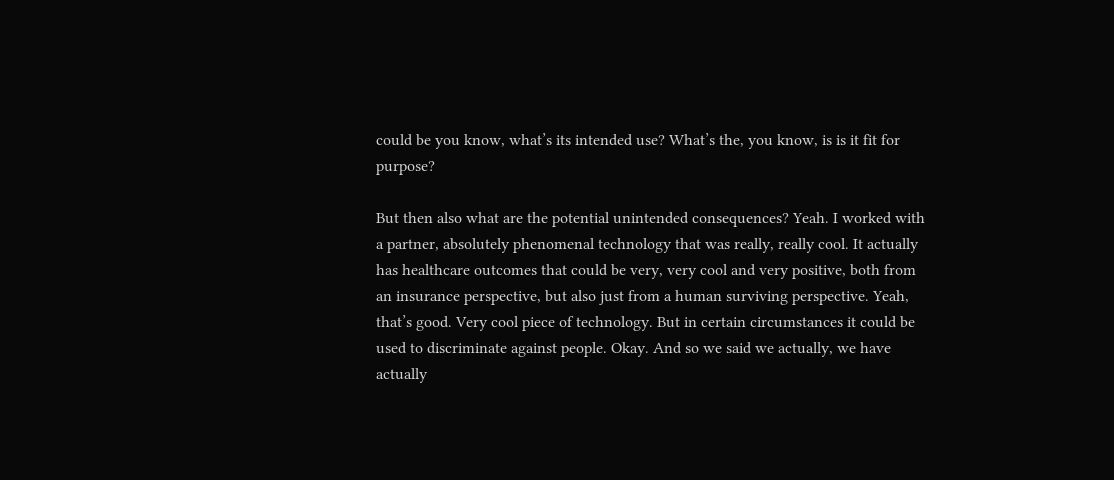could be you know, what’s its intended use? What’s the, you know, is is it fit for purpose?

But then also what are the potential unintended consequences? Yeah. I worked with a partner, absolutely phenomenal technology that was really, really cool. It actually has healthcare outcomes that could be very, very cool and very positive, both from an insurance perspective, but also just from a human surviving perspective. Yeah, that’s good. Very cool piece of technology. But in certain circumstances it could be used to discriminate against people. Okay. And so we said we actually, we have actually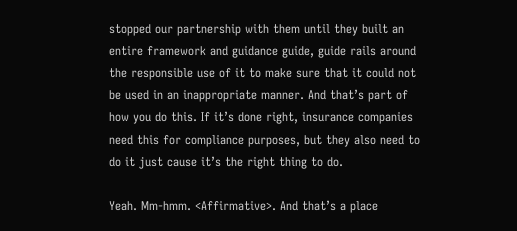stopped our partnership with them until they built an entire framework and guidance guide, guide rails around the responsible use of it to make sure that it could not be used in an inappropriate manner. And that’s part of how you do this. If it’s done right, insurance companies need this for compliance purposes, but they also need to do it just cause it’s the right thing to do.

Yeah. Mm-hmm. <Affirmative>. And that’s a place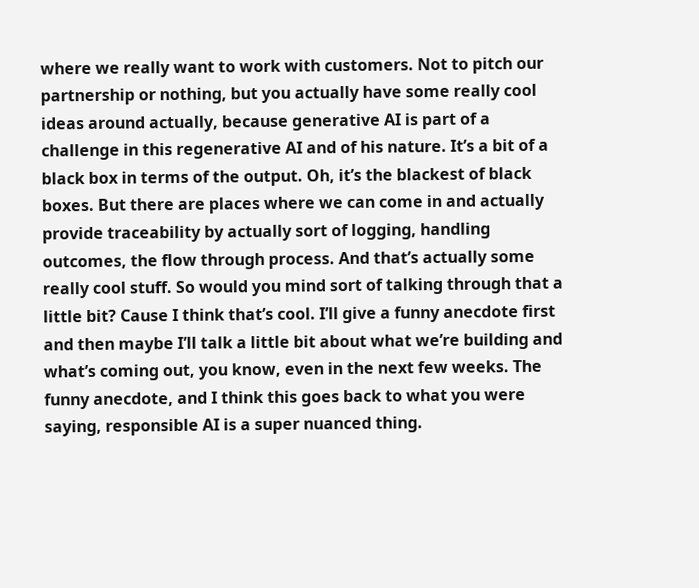where we really want to work with customers. Not to pitch our partnership or nothing, but you actually have some really cool ideas around actually, because generative AI is part of a challenge in this regenerative AI and of his nature. It’s a bit of a black box in terms of the output. Oh, it’s the blackest of black boxes. But there are places where we can come in and actually provide traceability by actually sort of logging, handling outcomes, the flow through process. And that’s actually some really cool stuff. So would you mind sort of talking through that a little bit? Cause I think that’s cool. I’ll give a funny anecdote first and then maybe I’ll talk a little bit about what we’re building and what’s coming out, you know, even in the next few weeks. The funny anecdote, and I think this goes back to what you were saying, responsible AI is a super nuanced thing.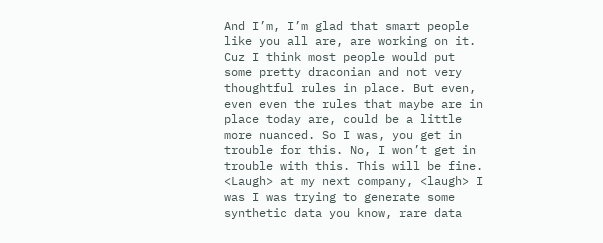And I’m, I’m glad that smart people like you all are, are working on it. Cuz I think most people would put some pretty draconian and not very thoughtful rules in place. But even, even even the rules that maybe are in place today are, could be a little more nuanced. So I was, you get in trouble for this. No, I won’t get in trouble with this. This will be fine. <Laugh> at my next company, <laugh> I was I was trying to generate some synthetic data you know, rare data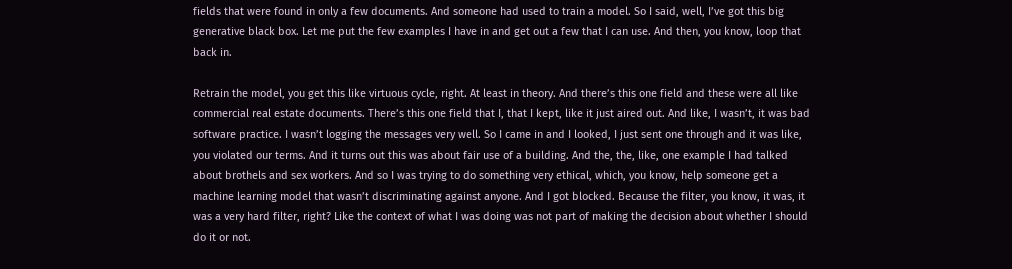fields that were found in only a few documents. And someone had used to train a model. So I said, well, I’ve got this big generative black box. Let me put the few examples I have in and get out a few that I can use. And then, you know, loop that back in.

Retrain the model, you get this like virtuous cycle, right. At least in theory. And there’s this one field and these were all like commercial real estate documents. There’s this one field that I, that I kept, like it just aired out. And like, I wasn’t, it was bad software practice. I wasn’t logging the messages very well. So I came in and I looked, I just sent one through and it was like, you violated our terms. And it turns out this was about fair use of a building. And the, the, like, one example I had talked about brothels and sex workers. And so I was trying to do something very ethical, which, you know, help someone get a machine learning model that wasn’t discriminating against anyone. And I got blocked. Because the filter, you know, it was, it was a very hard filter, right? Like the context of what I was doing was not part of making the decision about whether I should do it or not.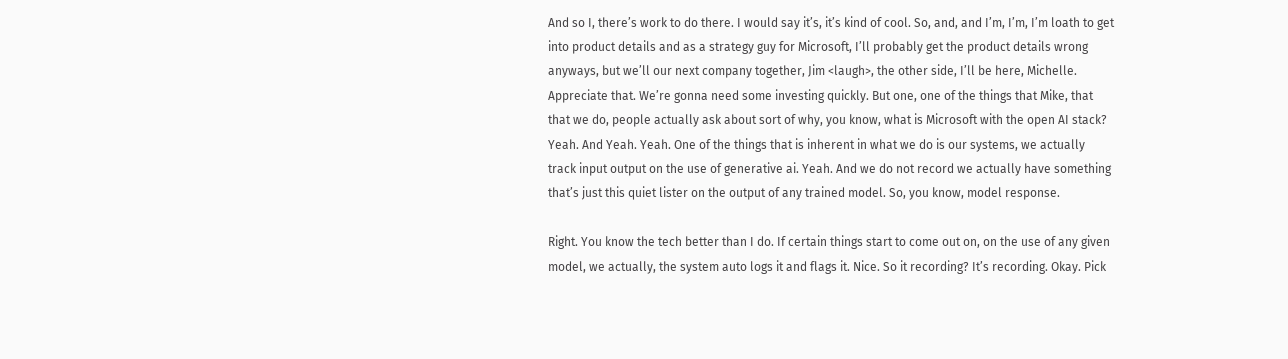And so I, there’s work to do there. I would say it’s, it’s kind of cool. So, and, and I’m, I’m, I’m loath to get into product details and as a strategy guy for Microsoft, I’ll probably get the product details wrong anyways, but we’ll our next company together, Jim <laugh>, the other side, I’ll be here, Michelle. Appreciate that. We’re gonna need some investing quickly. But one, one of the things that Mike, that that we do, people actually ask about sort of why, you know, what is Microsoft with the open AI stack? Yeah. And Yeah. Yeah. One of the things that is inherent in what we do is our systems, we actually track input output on the use of generative ai. Yeah. And we do not record we actually have something that’s just this quiet lister on the output of any trained model. So, you know, model response.

Right. You know the tech better than I do. If certain things start to come out on, on the use of any given model, we actually, the system auto logs it and flags it. Nice. So it recording? It’s recording. Okay. Pick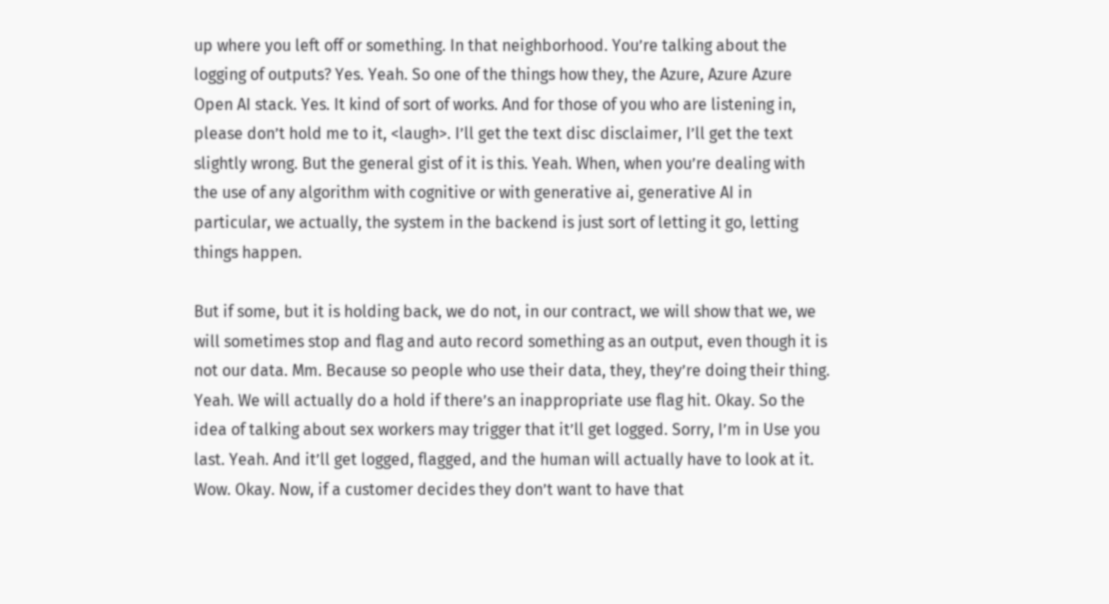up where you left off or something. In that neighborhood. You’re talking about the logging of outputs? Yes. Yeah. So one of the things how they, the Azure, Azure Azure Open AI stack. Yes. It kind of sort of works. And for those of you who are listening in, please don’t hold me to it, <laugh>. I’ll get the text disc disclaimer, I’ll get the text slightly wrong. But the general gist of it is this. Yeah. When, when you’re dealing with the use of any algorithm with cognitive or with generative ai, generative AI in particular, we actually, the system in the backend is just sort of letting it go, letting things happen.

But if some, but it is holding back, we do not, in our contract, we will show that we, we will sometimes stop and flag and auto record something as an output, even though it is not our data. Mm. Because so people who use their data, they, they’re doing their thing. Yeah. We will actually do a hold if there’s an inappropriate use flag hit. Okay. So the idea of talking about sex workers may trigger that it’ll get logged. Sorry, I’m in Use you last. Yeah. And it’ll get logged, flagged, and the human will actually have to look at it. Wow. Okay. Now, if a customer decides they don’t want to have that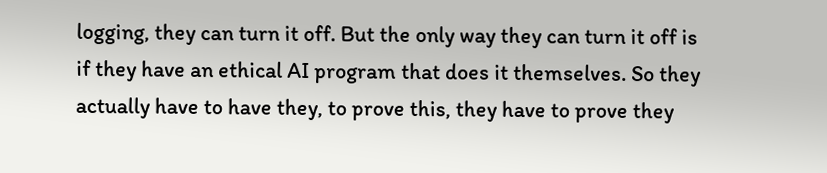logging, they can turn it off. But the only way they can turn it off is if they have an ethical AI program that does it themselves. So they actually have to have they, to prove this, they have to prove they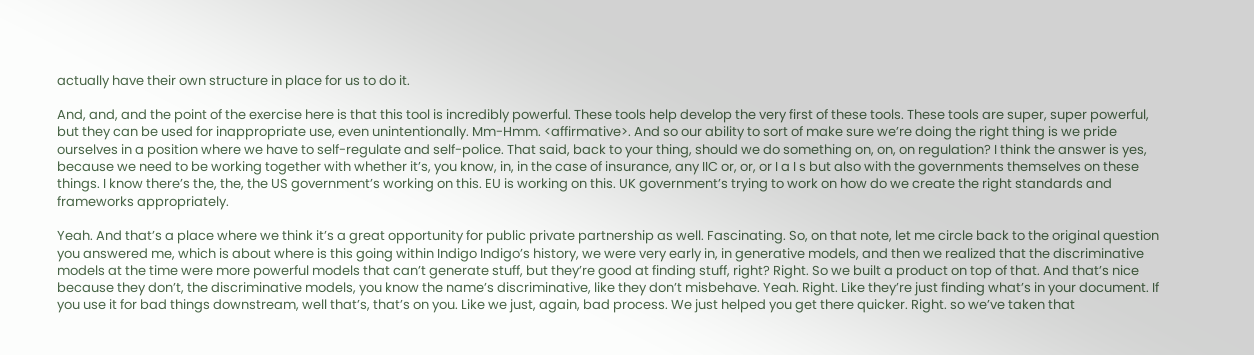actually have their own structure in place for us to do it.

And, and, and the point of the exercise here is that this tool is incredibly powerful. These tools help develop the very first of these tools. These tools are super, super powerful, but they can be used for inappropriate use, even unintentionally. Mm-Hmm. <affirmative>. And so our ability to sort of make sure we’re doing the right thing is we pride ourselves in a position where we have to self-regulate and self-police. That said, back to your thing, should we do something on, on, on regulation? I think the answer is yes, because we need to be working together with whether it’s, you know, in, in the case of insurance, any IIC or, or, or I a I s but also with the governments themselves on these things. I know there’s the, the, the US government’s working on this. EU is working on this. UK government’s trying to work on how do we create the right standards and frameworks appropriately.

Yeah. And that’s a place where we think it’s a great opportunity for public private partnership as well. Fascinating. So, on that note, let me circle back to the original question you answered me, which is about where is this going within Indigo Indigo’s history, we were very early in, in generative models, and then we realized that the discriminative models at the time were more powerful models that can’t generate stuff, but they’re good at finding stuff, right? Right. So we built a product on top of that. And that’s nice because they don’t, the discriminative models, you know the name’s discriminative, like they don’t misbehave. Yeah. Right. Like they’re just finding what’s in your document. If you use it for bad things downstream, well that’s, that’s on you. Like we just, again, bad process. We just helped you get there quicker. Right. so we’ve taken that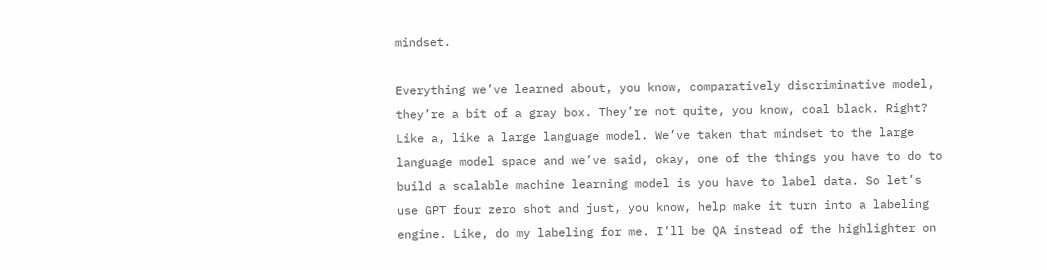mindset.

Everything we’ve learned about, you know, comparatively discriminative model, they’re a bit of a gray box. They’re not quite, you know, coal black. Right? Like a, like a large language model. We’ve taken that mindset to the large language model space and we’ve said, okay, one of the things you have to do to build a scalable machine learning model is you have to label data. So let’s use GPT four zero shot and just, you know, help make it turn into a labeling engine. Like, do my labeling for me. I’ll be QA instead of the highlighter on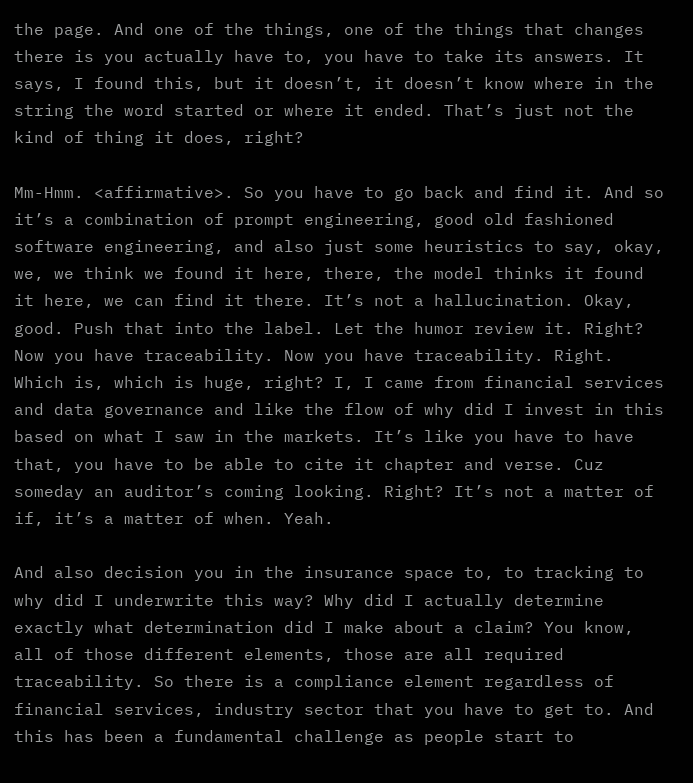the page. And one of the things, one of the things that changes there is you actually have to, you have to take its answers. It says, I found this, but it doesn’t, it doesn’t know where in the string the word started or where it ended. That’s just not the kind of thing it does, right?

Mm-Hmm. <affirmative>. So you have to go back and find it. And so it’s a combination of prompt engineering, good old fashioned software engineering, and also just some heuristics to say, okay, we, we think we found it here, there, the model thinks it found it here, we can find it there. It’s not a hallucination. Okay, good. Push that into the label. Let the humor review it. Right? Now you have traceability. Now you have traceability. Right. Which is, which is huge, right? I, I came from financial services and data governance and like the flow of why did I invest in this based on what I saw in the markets. It’s like you have to have that, you have to be able to cite it chapter and verse. Cuz someday an auditor’s coming looking. Right? It’s not a matter of if, it’s a matter of when. Yeah.

And also decision you in the insurance space to, to tracking to why did I underwrite this way? Why did I actually determine exactly what determination did I make about a claim? You know, all of those different elements, those are all required traceability. So there is a compliance element regardless of financial services, industry sector that you have to get to. And this has been a fundamental challenge as people start to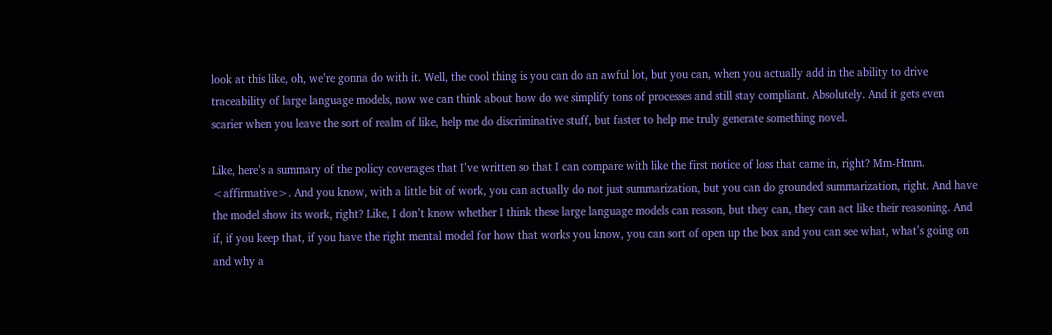look at this like, oh, we’re gonna do with it. Well, the cool thing is you can do an awful lot, but you can, when you actually add in the ability to drive traceability of large language models, now we can think about how do we simplify tons of processes and still stay compliant. Absolutely. And it gets even scarier when you leave the sort of realm of like, help me do discriminative stuff, but faster to help me truly generate something novel.

Like, here’s a summary of the policy coverages that I’ve written so that I can compare with like the first notice of loss that came in, right? Mm-Hmm. <affirmative>. And you know, with a little bit of work, you can actually do not just summarization, but you can do grounded summarization, right. And have the model show its work, right? Like, I don’t know whether I think these large language models can reason, but they can, they can act like their reasoning. And if, if you keep that, if you have the right mental model for how that works you know, you can sort of open up the box and you can see what, what’s going on and why a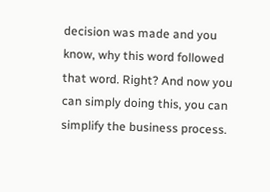decision was made and you know, why this word followed that word. Right? And now you can simply doing this, you can simplify the business process.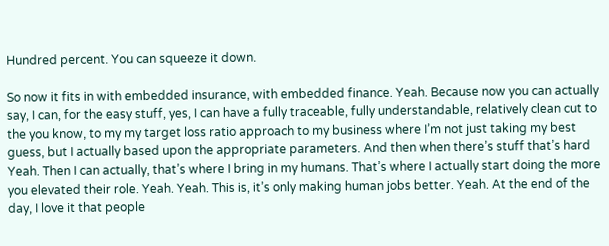Hundred percent. You can squeeze it down.

So now it fits in with embedded insurance, with embedded finance. Yeah. Because now you can actually say, I can, for the easy stuff, yes, I can have a fully traceable, fully understandable, relatively clean cut to the you know, to my my target loss ratio approach to my business where I’m not just taking my best guess, but I actually based upon the appropriate parameters. And then when there’s stuff that’s hard Yeah. Then I can actually, that’s where I bring in my humans. That’s where I actually start doing the more you elevated their role. Yeah. Yeah. This is, it’s only making human jobs better. Yeah. At the end of the day, I love it that people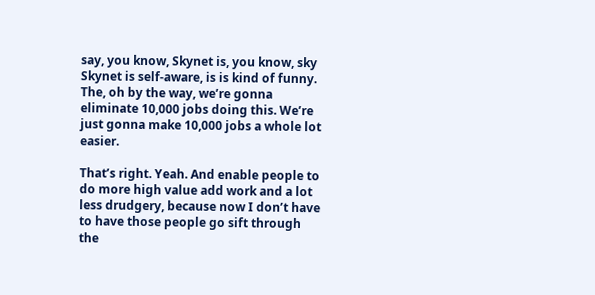say, you know, Skynet is, you know, sky Skynet is self-aware, is is kind of funny. The, oh by the way, we’re gonna eliminate 10,000 jobs doing this. We’re just gonna make 10,000 jobs a whole lot easier.

That’s right. Yeah. And enable people to do more high value add work and a lot less drudgery, because now I don’t have to have those people go sift through the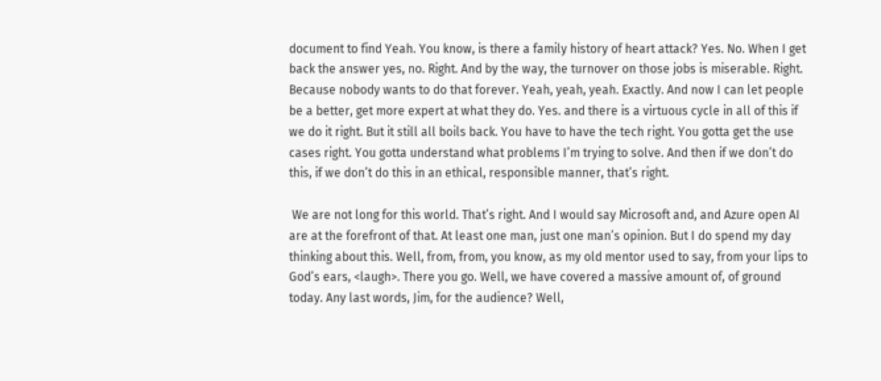document to find Yeah. You know, is there a family history of heart attack? Yes. No. When I get back the answer yes, no. Right. And by the way, the turnover on those jobs is miserable. Right. Because nobody wants to do that forever. Yeah, yeah, yeah. Exactly. And now I can let people be a better, get more expert at what they do. Yes. and there is a virtuous cycle in all of this if we do it right. But it still all boils back. You have to have the tech right. You gotta get the use cases right. You gotta understand what problems I’m trying to solve. And then if we don’t do this, if we don’t do this in an ethical, responsible manner, that’s right.

 We are not long for this world. That’s right. And I would say Microsoft and, and Azure open AI are at the forefront of that. At least one man, just one man’s opinion. But I do spend my day thinking about this. Well, from, from, you know, as my old mentor used to say, from your lips to God’s ears, <laugh>. There you go. Well, we have covered a massive amount of, of ground today. Any last words, Jim, for the audience? Well,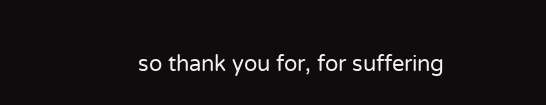so thank you for, for suffering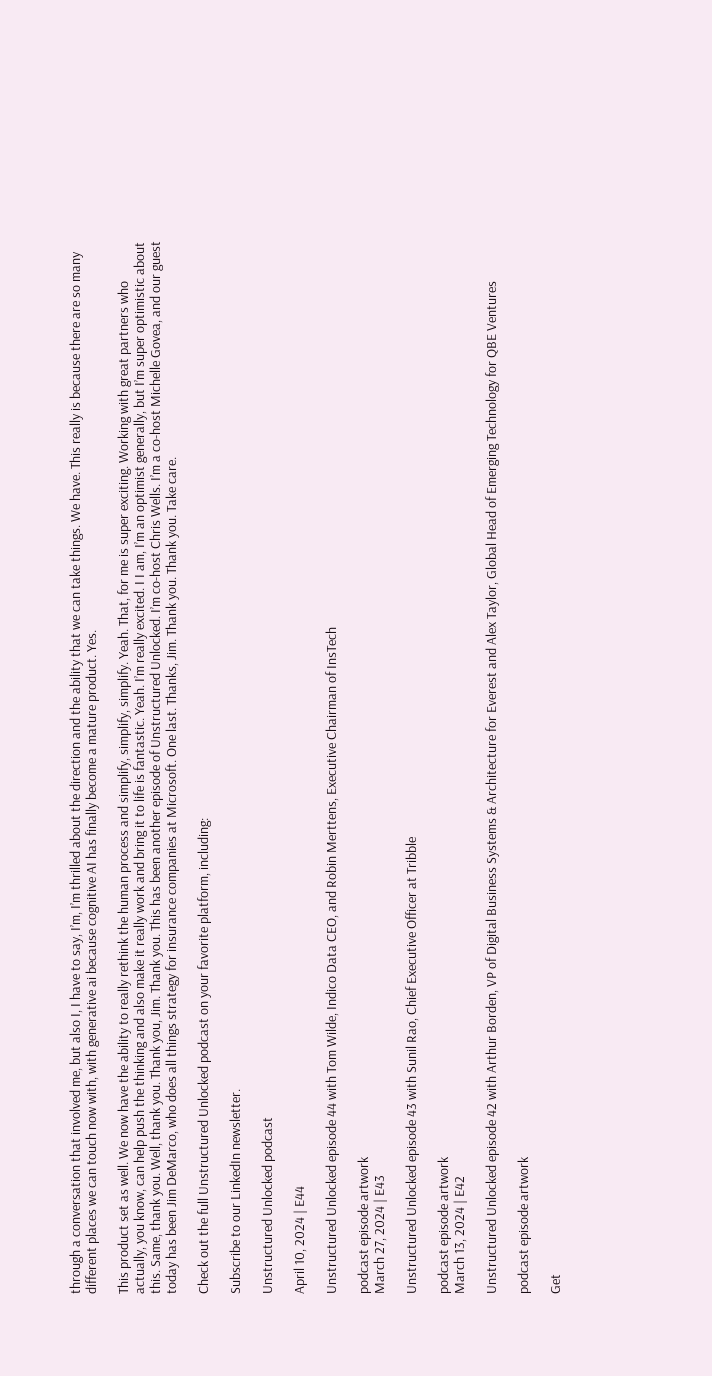through a conversation that involved me, but also I, I have to say, I’m, I’m thrilled about the direction and the ability that we can take things. We have. This really is because there are so many different places we can touch now with, with generative ai because cognitive AI has finally become a mature product. Yes.

This product set as well. We now have the ability to really rethink the human process and simplify, simplify, simplify. Yeah. That, for me is super exciting. Working with great partners who actually, you know, can help push the thinking and also make it really work and bring it to life is fantastic. Yeah. I’m really excited. I I am, I’m an optimist generally, but I’m super optimistic about this. Same, thank you. Well, thank you. Thank you, Jim. Thank you. This has been another episode of Unstructured Unlocked. I’m co-host Chris Wells. I’m a co-host Michelle Govea, and our guest today has been Jim DeMarco, who does all things strategy for insurance companies at Microsoft. One last. Thanks, Jim. Thank you. Thank you. Take care.

Check out the full Unstructured Unlocked podcast on your favorite platform, including:

Subscribe to our LinkedIn newsletter.

Unstructured Unlocked podcast

April 10, 2024 | E44

Unstructured Unlocked episode 44 with Tom Wilde, Indico Data CEO, and Robin Merttens, Executive Chairman of InsTech

podcast episode artwork
March 27, 2024 | E43

Unstructured Unlocked episode 43 with Sunil Rao, Chief Executive Officer at Tribble

podcast episode artwork
March 13, 2024 | E42

Unstructured Unlocked episode 42 with Arthur Borden, VP of Digital Business Systems & Architecture for Everest and Alex Taylor, Global Head of Emerging Technology for QBE Ventures

podcast episode artwork

Get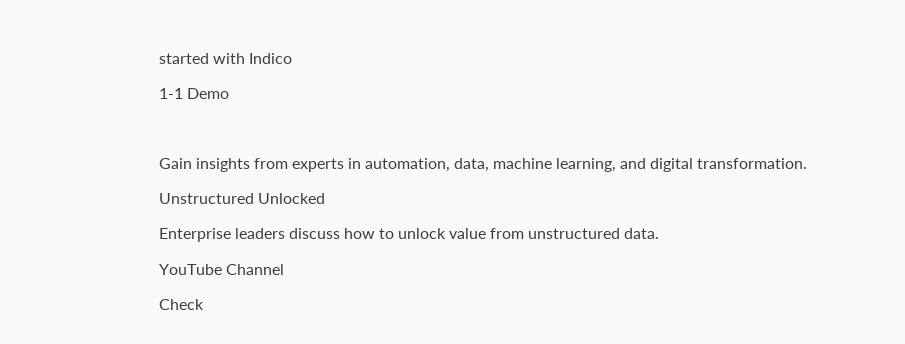started with Indico

1-1 Demo



Gain insights from experts in automation, data, machine learning, and digital transformation.

Unstructured Unlocked

Enterprise leaders discuss how to unlock value from unstructured data.

YouTube Channel

Check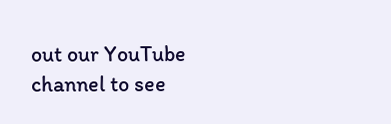out our YouTube channel to see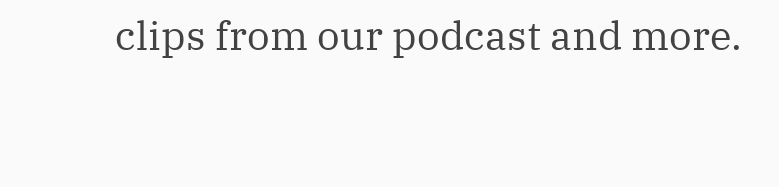clips from our podcast and more.